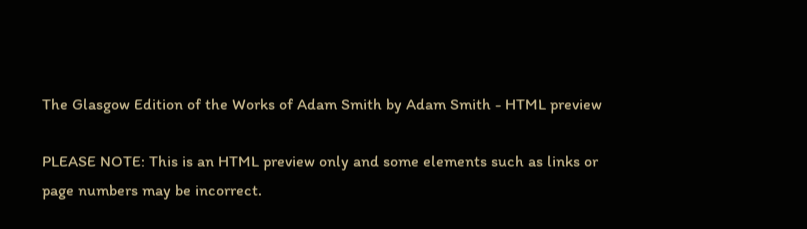The Glasgow Edition of the Works of Adam Smith by Adam Smith - HTML preview

PLEASE NOTE: This is an HTML preview only and some elements such as links or page numbers may be incorrect.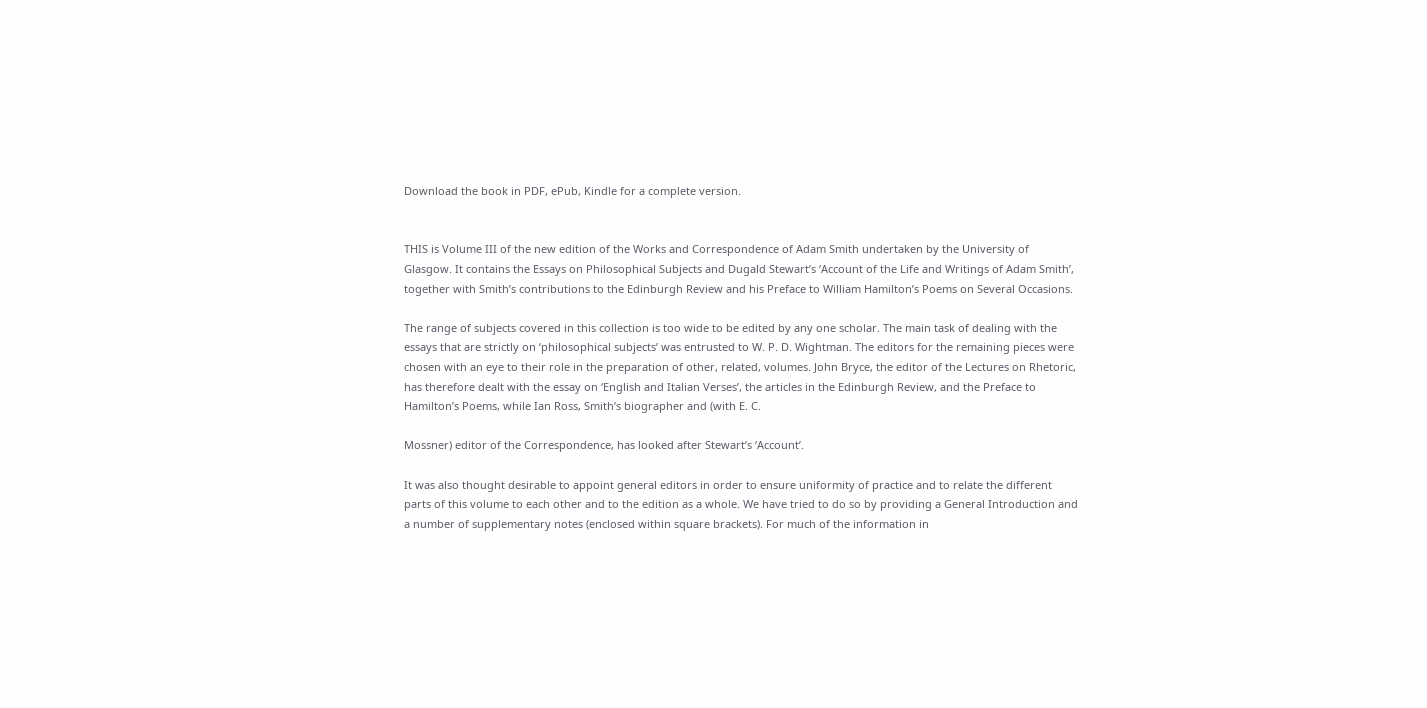Download the book in PDF, ePub, Kindle for a complete version.


THIS is Volume III of the new edition of the Works and Correspondence of Adam Smith undertaken by the University of Glasgow. It contains the Essays on Philosophical Subjects and Dugald Stewart’s ‘Account of the Life and Writings of Adam Smith’, together with Smith’s contributions to the Edinburgh Review and his Preface to William Hamilton’s Poems on Several Occasions.

The range of subjects covered in this collection is too wide to be edited by any one scholar. The main task of dealing with the essays that are strictly on ‘philosophical subjects’ was entrusted to W. P. D. Wightman. The editors for the remaining pieces were chosen with an eye to their role in the preparation of other, related, volumes. John Bryce, the editor of the Lectures on Rhetoric, has therefore dealt with the essay on ‘English and Italian Verses’, the articles in the Edinburgh Review, and the Preface to Hamilton’s Poems, while Ian Ross, Smith’s biographer and (with E. C.

Mossner) editor of the Correspondence, has looked after Stewart’s ‘Account’.

It was also thought desirable to appoint general editors in order to ensure uniformity of practice and to relate the different parts of this volume to each other and to the edition as a whole. We have tried to do so by providing a General Introduction and a number of supplementary notes (enclosed within square brackets). For much of the information in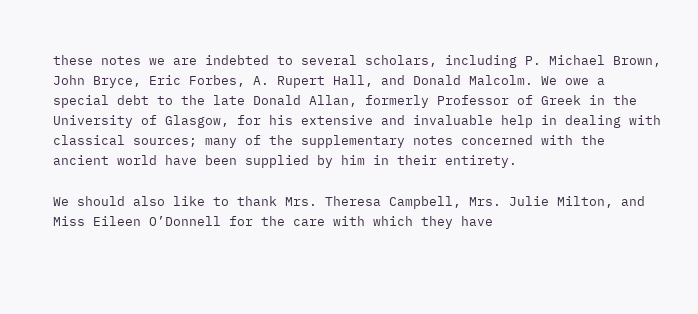these notes we are indebted to several scholars, including P. Michael Brown, John Bryce, Eric Forbes, A. Rupert Hall, and Donald Malcolm. We owe a special debt to the late Donald Allan, formerly Professor of Greek in the University of Glasgow, for his extensive and invaluable help in dealing with classical sources; many of the supplementary notes concerned with the ancient world have been supplied by him in their entirety.

We should also like to thank Mrs. Theresa Campbell, Mrs. Julie Milton, and Miss Eileen O’Donnell for the care with which they have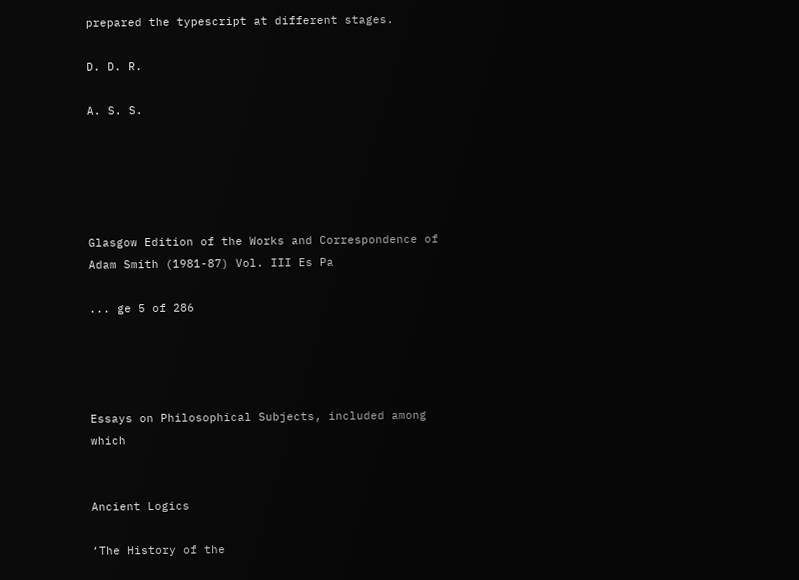prepared the typescript at different stages.

D. D. R.

A. S. S.





Glasgow Edition of the Works and Correspondence of Adam Smith (1981-87) Vol. III Es Pa

... ge 5 of 286




Essays on Philosophical Subjects, included among which


Ancient Logics

‘The History of the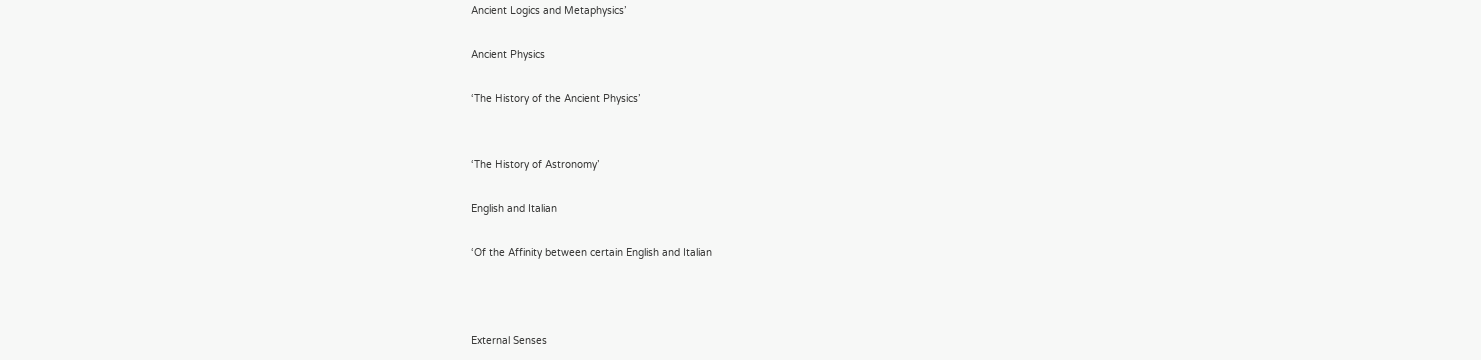Ancient Logics and Metaphysics’

Ancient Physics

‘The History of the Ancient Physics’


‘The History of Astronomy’

English and Italian

‘Of the Affinity between certain English and Italian



External Senses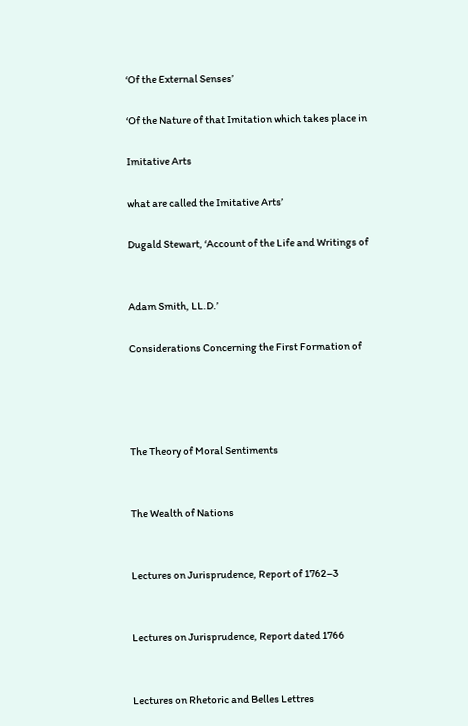‘Of the External Senses’

‘Of the Nature of that Imitation which takes place in

Imitative Arts

what are called the Imitative Arts’

Dugald Stewart, ‘Account of the Life and Writings of


Adam Smith, LL.D.’

Considerations Concerning the First Formation of




The Theory of Moral Sentiments


The Wealth of Nations


Lectures on Jurisprudence, Report of 1762–3


Lectures on Jurisprudence, Report dated 1766


Lectures on Rhetoric and Belles Lettres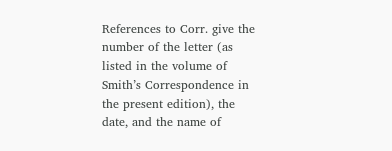References to Corr. give the number of the letter (as listed in the volume of Smith’s Correspondence in the present edition), the date, and the name of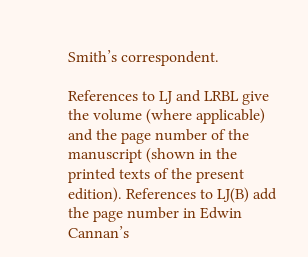Smith’s correspondent.

References to LJ and LRBL give the volume (where applicable) and the page number of the manuscript (shown in the printed texts of the present edition). References to LJ(B) add the page number in Edwin Cannan’s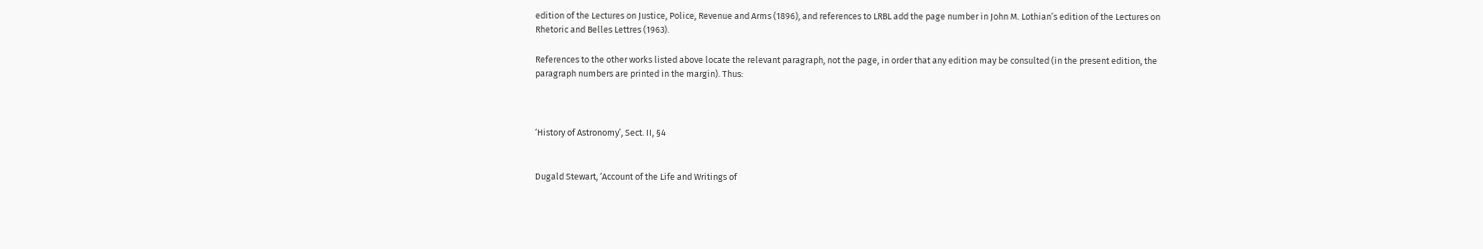edition of the Lectures on Justice, Police, Revenue and Arms (1896), and references to LRBL add the page number in John M. Lothian’s edition of the Lectures on Rhetoric and Belles Lettres (1963).

References to the other works listed above locate the relevant paragraph, not the page, in order that any edition may be consulted (in the present edition, the paragraph numbers are printed in the margin). Thus:



‘History of Astronomy’, Sect. II, §4


Dugald Stewart, ‘Account of the Life and Writings of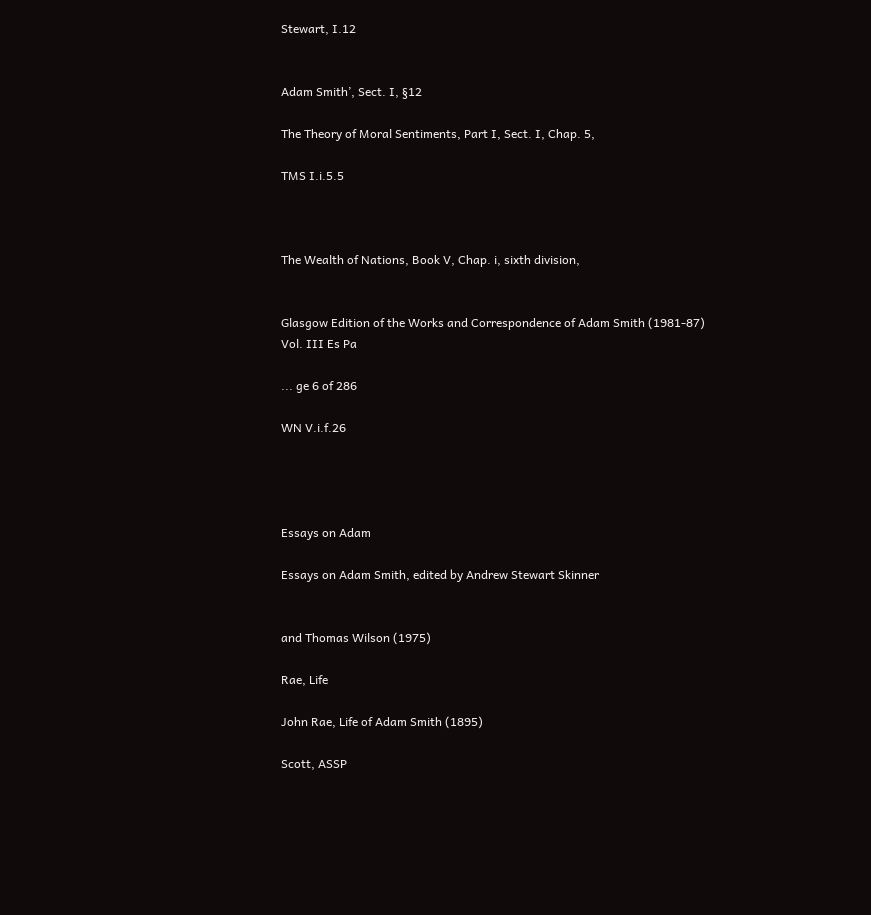Stewart, I.12


Adam Smith’, Sect. I, §12

The Theory of Moral Sentiments, Part I, Sect. I, Chap. 5,

TMS I.i.5.5



The Wealth of Nations, Book V, Chap. i, sixth division,


Glasgow Edition of the Works and Correspondence of Adam Smith (1981-87) Vol. III Es Pa

... ge 6 of 286

WN V.i.f.26




Essays on Adam

Essays on Adam Smith, edited by Andrew Stewart Skinner


and Thomas Wilson (1975)

Rae, Life

John Rae, Life of Adam Smith (1895)

Scott, ASSP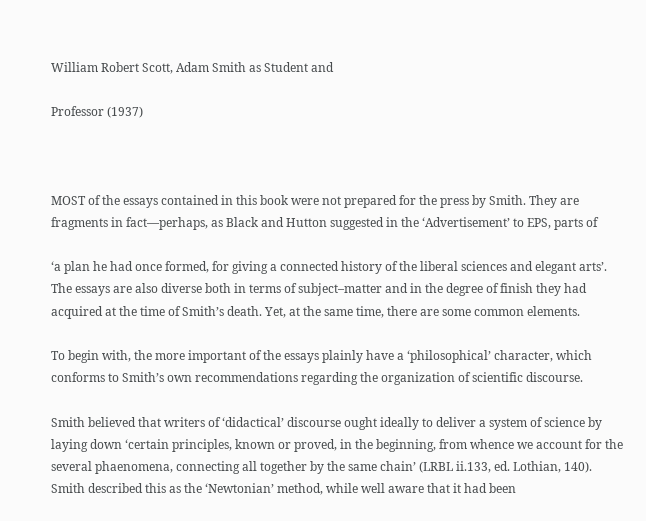William Robert Scott, Adam Smith as Student and

Professor (1937)



MOST of the essays contained in this book were not prepared for the press by Smith. They are fragments in fact—perhaps, as Black and Hutton suggested in the ‘Advertisement’ to EPS, parts of

‘a plan he had once formed, for giving a connected history of the liberal sciences and elegant arts’. The essays are also diverse both in terms of subject–matter and in the degree of finish they had acquired at the time of Smith’s death. Yet, at the same time, there are some common elements.

To begin with, the more important of the essays plainly have a ‘philosophical’ character, which conforms to Smith’s own recommendations regarding the organization of scientific discourse.

Smith believed that writers of ‘didactical’ discourse ought ideally to deliver a system of science by laying down ‘certain principles, known or proved, in the beginning, from whence we account for the several phaenomena, connecting all together by the same chain’ (LRBL ii.133, ed. Lothian, 140). Smith described this as the ‘Newtonian’ method, while well aware that it had been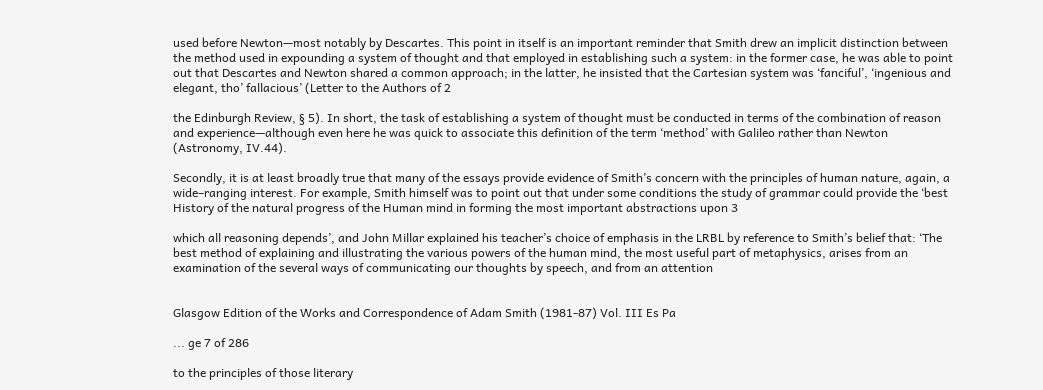used before Newton—most notably by Descartes. This point in itself is an important reminder that Smith drew an implicit distinction between the method used in expounding a system of thought and that employed in establishing such a system: in the former case, he was able to point out that Descartes and Newton shared a common approach; in the latter, he insisted that the Cartesian system was ‘fanciful’, ‘ingenious and elegant, tho’ fallacious’ (Letter to the Authors of 2

the Edinburgh Review, § 5). In short, the task of establishing a system of thought must be conducted in terms of the combination of reason and experience—although even here he was quick to associate this definition of the term ‘method’ with Galileo rather than Newton (Astronomy, IV.44).

Secondly, it is at least broadly true that many of the essays provide evidence of Smith’s concern with the principles of human nature, again, a wide–ranging interest. For example, Smith himself was to point out that under some conditions the study of grammar could provide the ‘best History of the natural progress of the Human mind in forming the most important abstractions upon 3

which all reasoning depends’, and John Millar explained his teacher’s choice of emphasis in the LRBL by reference to Smith’s belief that: ‘The best method of explaining and illustrating the various powers of the human mind, the most useful part of metaphysics, arises from an examination of the several ways of communicating our thoughts by speech, and from an attention


Glasgow Edition of the Works and Correspondence of Adam Smith (1981-87) Vol. III Es Pa

... ge 7 of 286

to the principles of those literary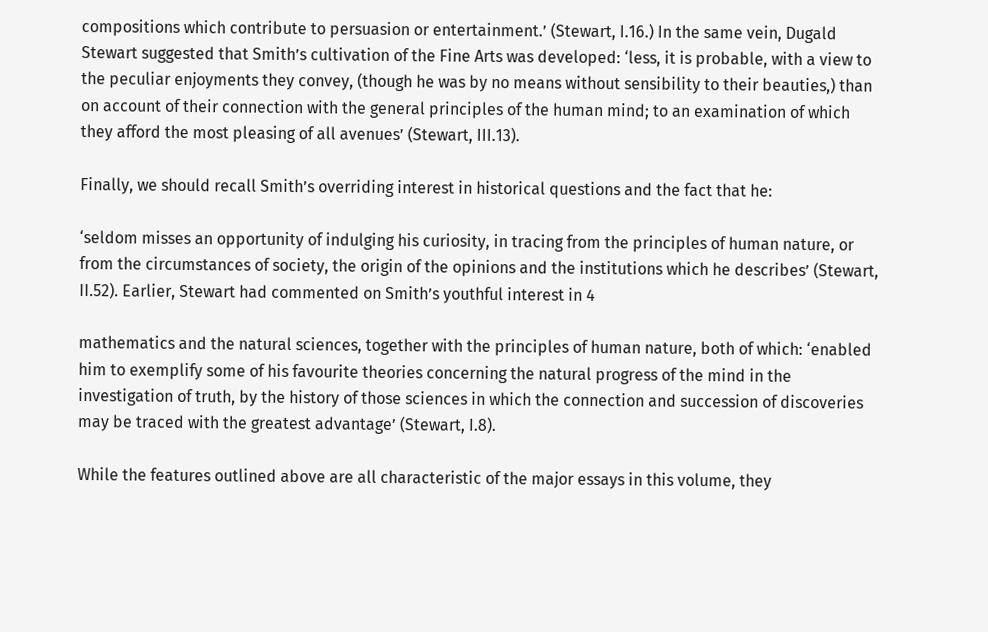compositions which contribute to persuasion or entertainment.’ (Stewart, I.16.) In the same vein, Dugald Stewart suggested that Smith’s cultivation of the Fine Arts was developed: ‘less, it is probable, with a view to the peculiar enjoyments they convey, (though he was by no means without sensibility to their beauties,) than on account of their connection with the general principles of the human mind; to an examination of which they afford the most pleasing of all avenues’ (Stewart, III.13).

Finally, we should recall Smith’s overriding interest in historical questions and the fact that he:

‘seldom misses an opportunity of indulging his curiosity, in tracing from the principles of human nature, or from the circumstances of society, the origin of the opinions and the institutions which he describes’ (Stewart, II.52). Earlier, Stewart had commented on Smith’s youthful interest in 4

mathematics and the natural sciences, together with the principles of human nature, both of which: ‘enabled him to exemplify some of his favourite theories concerning the natural progress of the mind in the investigation of truth, by the history of those sciences in which the connection and succession of discoveries may be traced with the greatest advantage’ (Stewart, I.8).

While the features outlined above are all characteristic of the major essays in this volume, they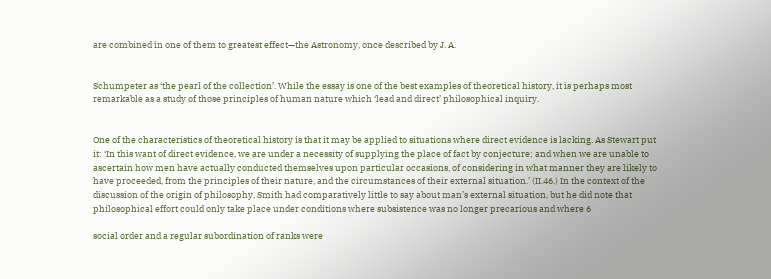are combined in one of them to greatest effect—the Astronomy, once described by J. A.


Schumpeter as ‘the pearl of the collection’. While the essay is one of the best examples of theoretical history, it is perhaps most remarkable as a study of those principles of human nature which ‘lead and direct’ philosophical inquiry.


One of the characteristics of theoretical history is that it may be applied to situations where direct evidence is lacking. As Stewart put it: ‘In this want of direct evidence, we are under a necessity of supplying the place of fact by conjecture; and when we are unable to ascertain how men have actually conducted themselves upon particular occasions, of considering in what manner they are likely to have proceeded, from the principles of their nature, and the circumstances of their external situation.’ (II.46.) In the context of the discussion of the origin of philosophy, Smith had comparatively little to say about man’s external situation, but he did note that philosophical effort could only take place under conditions where subsistence was no longer precarious and where 6

social order and a regular subordination of ranks were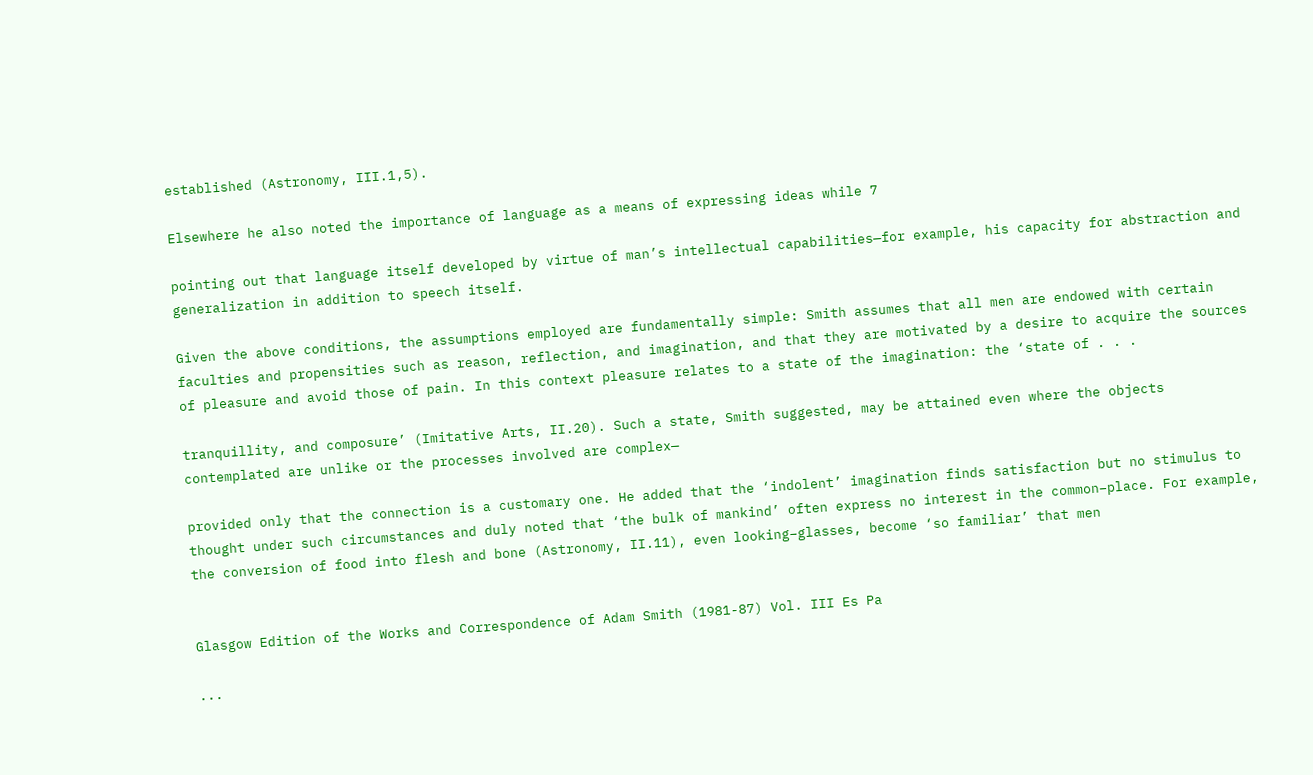established (Astronomy, III.1,5).

Elsewhere he also noted the importance of language as a means of expressing ideas while 7

pointing out that language itself developed by virtue of man’s intellectual capabilities—for example, his capacity for abstraction and generalization in addition to speech itself.

Given the above conditions, the assumptions employed are fundamentally simple: Smith assumes that all men are endowed with certain faculties and propensities such as reason, reflection, and imagination, and that they are motivated by a desire to acquire the sources of pleasure and avoid those of pain. In this context pleasure relates to a state of the imagination: the ‘state of . . .

tranquillity, and composure’ (Imitative Arts, II.20). Such a state, Smith suggested, may be attained even where the objects contemplated are unlike or the processes involved are complex—

provided only that the connection is a customary one. He added that the ‘indolent’ imagination finds satisfaction but no stimulus to thought under such circumstances and duly noted that ‘the bulk of mankind’ often express no interest in the common–place. For example, the conversion of food into flesh and bone (Astronomy, II.11), even looking–glasses, become ‘so familiar’ that men


Glasgow Edition of the Works and Correspondence of Adam Smith (1981-87) Vol. III Es Pa

...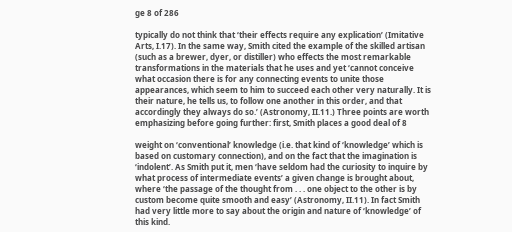ge 8 of 286

typically do not think that ‘their effects require any explication’ (Imitative Arts, I.17). In the same way, Smith cited the example of the skilled artisan (such as a brewer, dyer, or distiller) who effects the most remarkable transformations in the materials that he uses and yet ‘cannot conceive what occasion there is for any connecting events to unite those appearances, which seem to him to succeed each other very naturally. It is their nature, he tells us, to follow one another in this order, and that accordingly they always do so.’ (Astronomy, II.11.) Three points are worth emphasizing before going further: first, Smith places a good deal of 8

weight on ‘conventional’ knowledge (i.e. that kind of ‘knowledge’ which is based on customary connection), and on the fact that the imagination is ‘indolent’. As Smith put it, men ‘have seldom had the curiosity to inquire by what process of intermediate events’ a given change is brought about, where ‘the passage of the thought from . . . one object to the other is by custom become quite smooth and easy’ (Astronomy, II.11). In fact Smith had very little more to say about the origin and nature of ‘knowledge’ of this kind.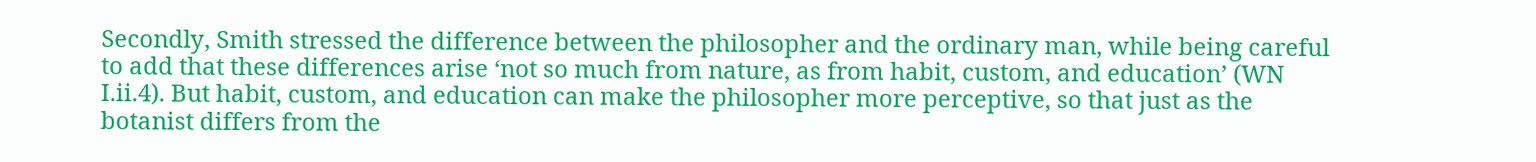Secondly, Smith stressed the difference between the philosopher and the ordinary man, while being careful to add that these differences arise ‘not so much from nature, as from habit, custom, and education’ (WN I.ii.4). But habit, custom, and education can make the philosopher more perceptive, so that just as the botanist differs from the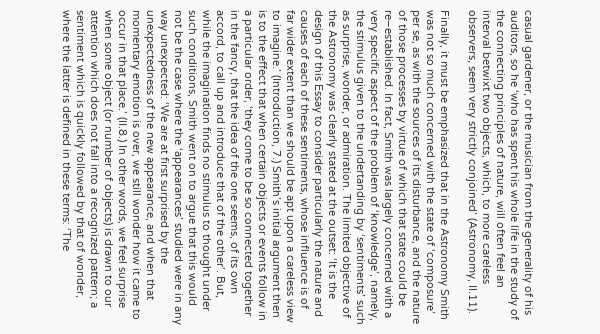casual gardener, or the musician from the generality of his auditors, so he ‘who has spent his whole life in the study of the connecting principles of nature, will often feel an interval betwixt two objects, which, to more careless observers, seem very strictly conjoined’ (Astronomy, II.11).

Finally, it must be emphasized that in the Astronomy Smith was not so much concerned with the state of ‘composure’ per se, as with the sources of its disturbance, and the nature of those processes by virtue of which that state could be re–established. In fact, Smith was largely concerned with a very specific aspect of the problem of ‘knowledge’, namely, the stimulus given to the undertanding by ‘sentiments’ such as surprise, wonder, or admiration. The limited objective of the Astronomy was clearly stated at the outset: ‘It is the design of this Essay to consider particularly the nature and causes of each of these sentiments, whose influence is of far wider extent than we should be apt upon a careless view to imagine.’ (Introduction, 7.) Smith’s initial argument then is to the effect that when certain objects or events follow in a particular order, ‘they come to be so connected together in the fancy, that the idea of the one seems, of its own accord, to call up and introduce that of the other’. But, while the imagination finds no stimulus to thought under such conditions, Smith went on to argue that this would not be the case where the ‘appearances’ studied were in any way unexpected: ‘We are at first surprised by the unexpectedness of the new appearance, and when that momentary emotion is over, we still wonder how it came to occur in that place.’ (II.8.) In other words, we feel surprise when some object (or number of objects) is drawn to our attention which does not fall into a recognized pattern; a sentiment which is quickly followed by that of wonder, where the latter is defined in these terms: ‘The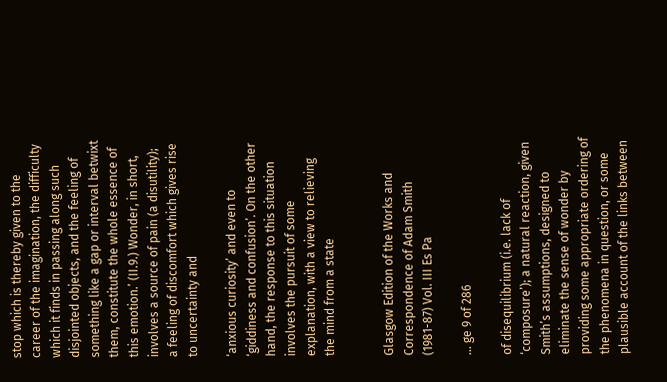stop which is thereby given to the career of the imagination, the difficulty which it finds in passing along such disjointed objects, and the feeling of something like a gap or interval betwixt them, constitute the whole essence of this emotion.’ (II.9.) Wonder, in short, involves a source of pain (a disutility); a feeling of discomfort which gives rise to uncertainty and

‘anxious curiosity’ and even to ‘giddiness and confusion’. On the other hand, the response to this situation involves the pursuit of some explanation, with a view to relieving the mind from a state


Glasgow Edition of the Works and Correspondence of Adam Smith (1981-87) Vol. III Es Pa

... ge 9 of 286

of disequilibrium (i.e. lack of ‘composure’); a natural reaction, given Smith’s assumptions, designed to eliminate the sense of wonder by providing some appropriate ordering of the phenomena in question, or some plausible account of the links between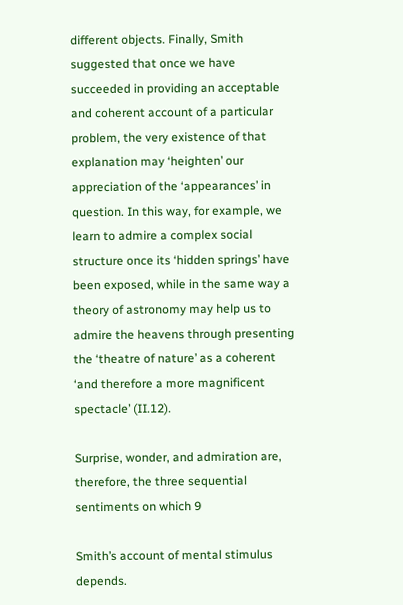different objects. Finally, Smith suggested that once we have succeeded in providing an acceptable and coherent account of a particular problem, the very existence of that explanation may ‘heighten’ our appreciation of the ‘appearances’ in question. In this way, for example, we learn to admire a complex social structure once its ‘hidden springs’ have been exposed, while in the same way a theory of astronomy may help us to admire the heavens through presenting the ‘theatre of nature’ as a coherent ‘and therefore a more magnificent spectacle’ (II.12).

Surprise, wonder, and admiration are, therefore, the three sequential sentiments on which 9

Smith’s account of mental stimulus depends.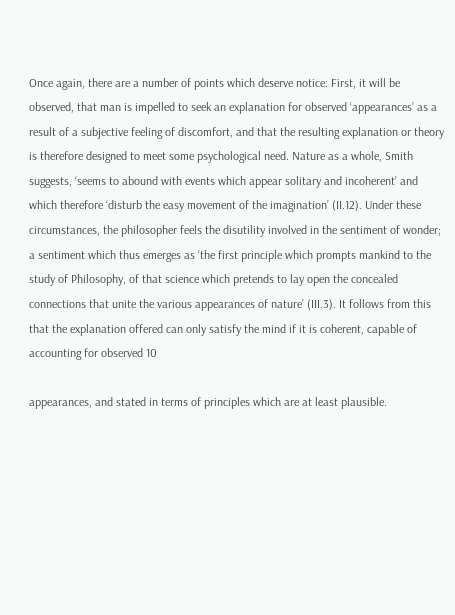Once again, there are a number of points which deserve notice: First, it will be observed, that man is impelled to seek an explanation for observed ‘appearances’ as a result of a subjective feeling of discomfort, and that the resulting explanation or theory is therefore designed to meet some psychological need. Nature as a whole, Smith suggests, ‘seems to abound with events which appear solitary and incoherent’ and which therefore ‘disturb the easy movement of the imagination’ (II.12). Under these circumstances, the philosopher feels the disutility involved in the sentiment of wonder; a sentiment which thus emerges as ‘the first principle which prompts mankind to the study of Philosophy, of that science which pretends to lay open the concealed connections that unite the various appearances of nature’ (III.3). It follows from this that the explanation offered can only satisfy the mind if it is coherent, capable of accounting for observed 10

appearances, and stated in terms of principles which are at least plausible.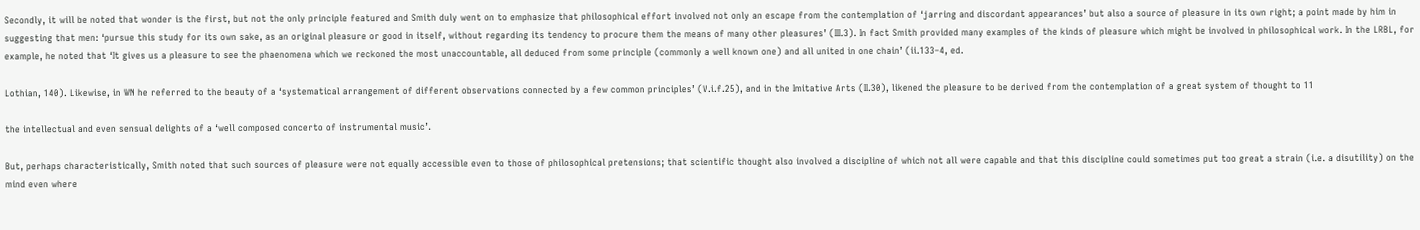Secondly, it will be noted that wonder is the first, but not the only principle featured and Smith duly went on to emphasize that philosophical effort involved not only an escape from the contemplation of ‘jarring and discordant appearances’ but also a source of pleasure in its own right; a point made by him in suggesting that men: ‘pursue this study for its own sake, as an original pleasure or good in itself, without regarding its tendency to procure them the means of many other pleasures’ (III.3). In fact Smith provided many examples of the kinds of pleasure which might be involved in philosophical work. In the LRBL, for example, he noted that ‘It gives us a pleasure to see the phaenomena which we reckoned the most unaccountable, all deduced from some principle (commonly a well known one) and all united in one chain’ (ii.133–4, ed.

Lothian, 140). Likewise, in WN he referred to the beauty of a ‘systematical arrangement of different observations connected by a few common principles’ (V.i.f.25), and in the Imitative Arts (II.30), likened the pleasure to be derived from the contemplation of a great system of thought to 11

the intellectual and even sensual delights of a ‘well composed concerto of instrumental music’.

But, perhaps characteristically, Smith noted that such sources of pleasure were not equally accessible even to those of philosophical pretensions; that scientific thought also involved a discipline of which not all were capable and that this discipline could sometimes put too great a strain (i.e. a disutility) on the mind even where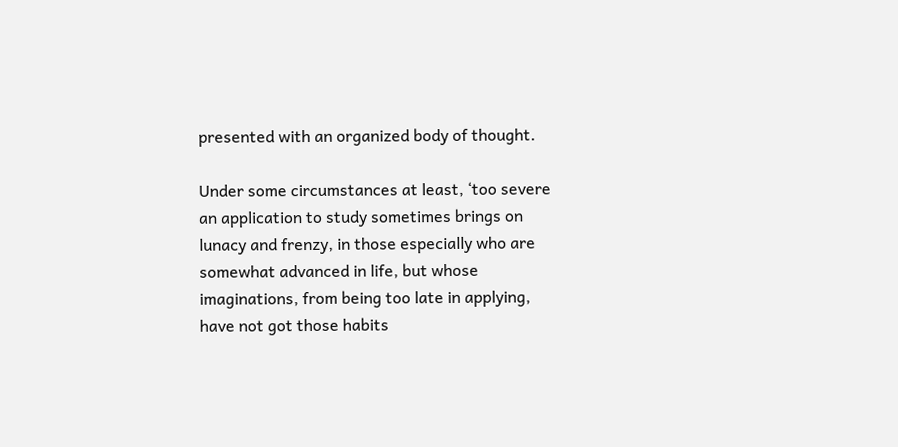presented with an organized body of thought.

Under some circumstances at least, ‘too severe an application to study sometimes brings on lunacy and frenzy, in those especially who are somewhat advanced in life, but whose imaginations, from being too late in applying, have not got those habits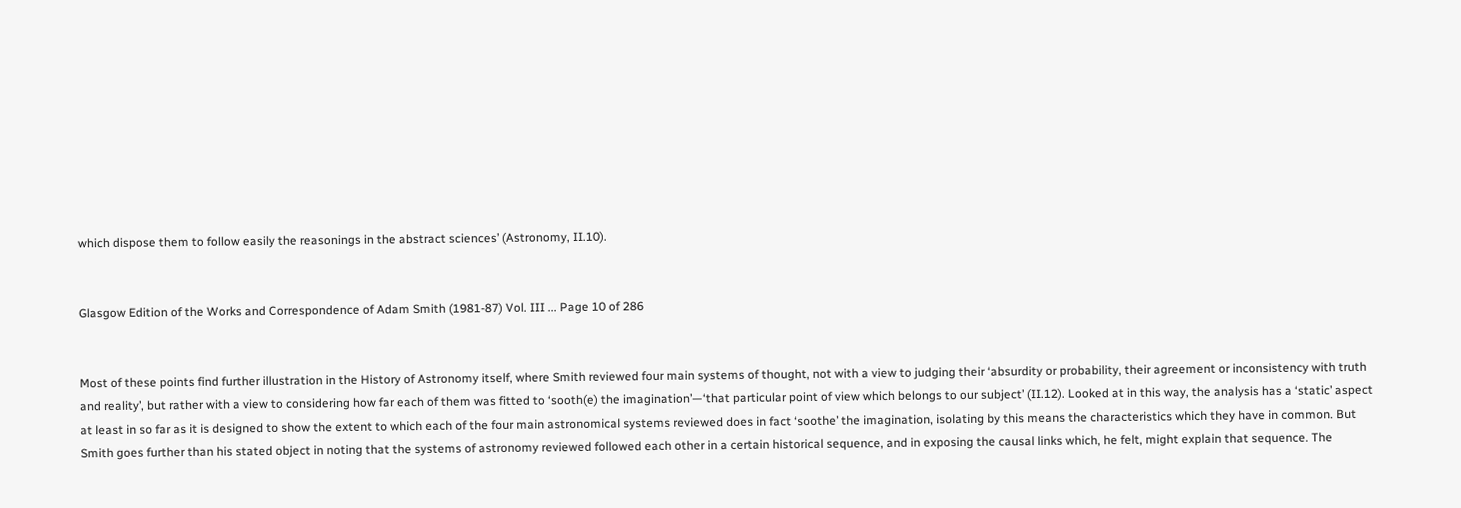which dispose them to follow easily the reasonings in the abstract sciences’ (Astronomy, II.10).


Glasgow Edition of the Works and Correspondence of Adam Smith (1981-87) Vol. III ... Page 10 of 286


Most of these points find further illustration in the History of Astronomy itself, where Smith reviewed four main systems of thought, not with a view to judging their ‘absurdity or probability, their agreement or inconsistency with truth and reality’, but rather with a view to considering how far each of them was fitted to ‘sooth(e) the imagination’—‘that particular point of view which belongs to our subject’ (II.12). Looked at in this way, the analysis has a ‘static’ aspect at least in so far as it is designed to show the extent to which each of the four main astronomical systems reviewed does in fact ‘soothe’ the imagination, isolating by this means the characteristics which they have in common. But Smith goes further than his stated object in noting that the systems of astronomy reviewed followed each other in a certain historical sequence, and in exposing the causal links which, he felt, might explain that sequence. The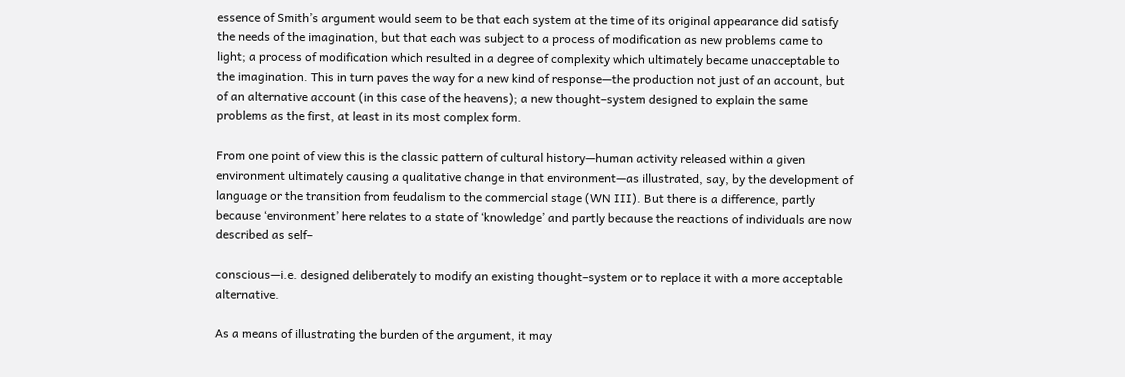essence of Smith’s argument would seem to be that each system at the time of its original appearance did satisfy the needs of the imagination, but that each was subject to a process of modification as new problems came to light; a process of modification which resulted in a degree of complexity which ultimately became unacceptable to the imagination. This in turn paves the way for a new kind of response—the production not just of an account, but of an alternative account (in this case of the heavens); a new thought–system designed to explain the same problems as the first, at least in its most complex form.

From one point of view this is the classic pattern of cultural history—human activity released within a given environment ultimately causing a qualitative change in that environment—as illustrated, say, by the development of language or the transition from feudalism to the commercial stage (WN III). But there is a difference, partly because ‘environment’ here relates to a state of ‘knowledge’ and partly because the reactions of individuals are now described as self–

conscious—i.e. designed deliberately to modify an existing thought–system or to replace it with a more acceptable alternative.

As a means of illustrating the burden of the argument, it may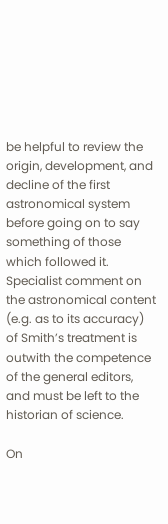be helpful to review the origin, development, and decline of the first astronomical system before going on to say something of those which followed it. Specialist comment on the astronomical content (e.g. as to its accuracy) of Smith’s treatment is outwith the competence of the general editors, and must be left to the historian of science.

On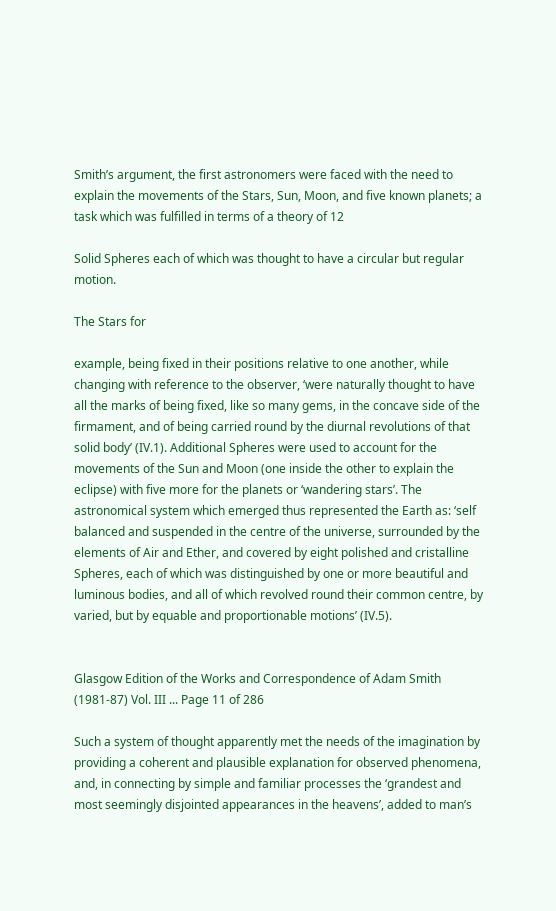Smith’s argument, the first astronomers were faced with the need to explain the movements of the Stars, Sun, Moon, and five known planets; a task which was fulfilled in terms of a theory of 12

Solid Spheres each of which was thought to have a circular but regular motion.

The Stars for

example, being fixed in their positions relative to one another, while changing with reference to the observer, ‘were naturally thought to have all the marks of being fixed, like so many gems, in the concave side of the firmament, and of being carried round by the diurnal revolutions of that solid body’ (IV.1). Additional Spheres were used to account for the movements of the Sun and Moon (one inside the other to explain the eclipse) with five more for the planets or ‘wandering stars’. The astronomical system which emerged thus represented the Earth as: ‘self balanced and suspended in the centre of the universe, surrounded by the elements of Air and Ether, and covered by eight polished and cristalline Spheres, each of which was distinguished by one or more beautiful and luminous bodies, and all of which revolved round their common centre, by varied, but by equable and proportionable motions’ (IV.5).


Glasgow Edition of the Works and Correspondence of Adam Smith (1981-87) Vol. III ... Page 11 of 286

Such a system of thought apparently met the needs of the imagination by providing a coherent and plausible explanation for observed phenomena, and, in connecting by simple and familiar processes the ‘grandest and most seemingly disjointed appearances in the heavens’, added to man’s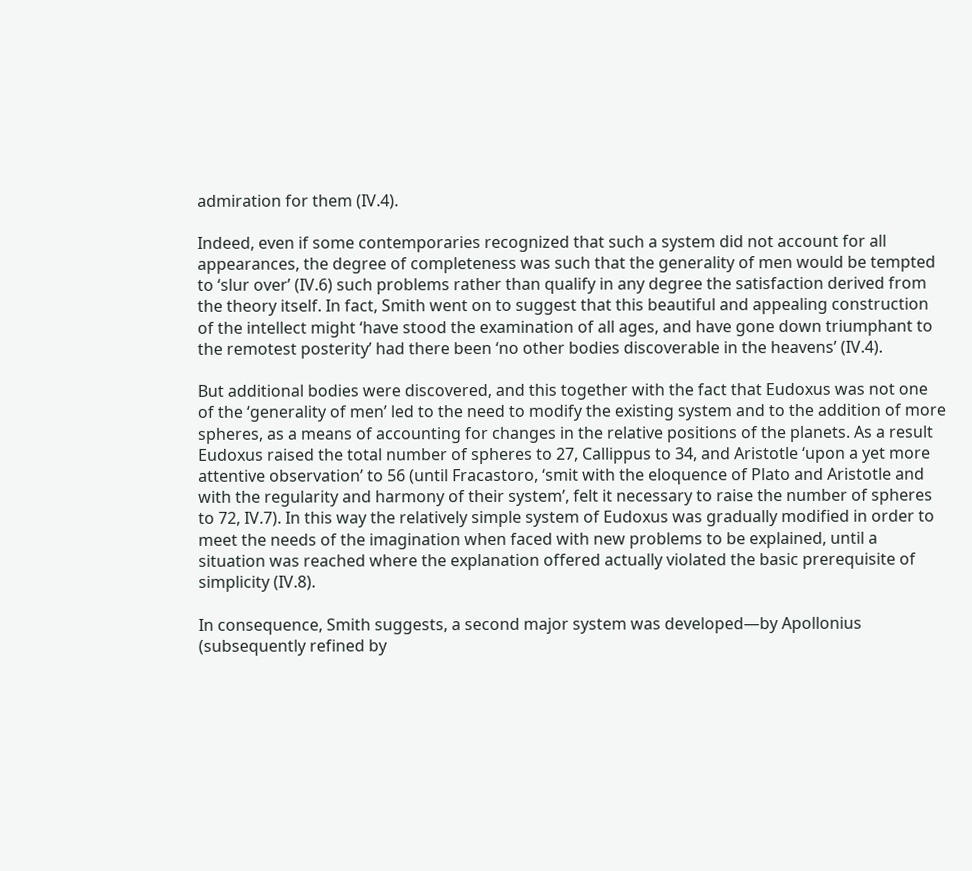admiration for them (IV.4).

Indeed, even if some contemporaries recognized that such a system did not account for all appearances, the degree of completeness was such that the generality of men would be tempted to ‘slur over’ (IV.6) such problems rather than qualify in any degree the satisfaction derived from the theory itself. In fact, Smith went on to suggest that this beautiful and appealing construction of the intellect might ‘have stood the examination of all ages, and have gone down triumphant to the remotest posterity’ had there been ‘no other bodies discoverable in the heavens’ (IV.4).

But additional bodies were discovered, and this together with the fact that Eudoxus was not one of the ‘generality of men’ led to the need to modify the existing system and to the addition of more spheres, as a means of accounting for changes in the relative positions of the planets. As a result Eudoxus raised the total number of spheres to 27, Callippus to 34, and Aristotle ‘upon a yet more attentive observation’ to 56 (until Fracastoro, ‘smit with the eloquence of Plato and Aristotle and with the regularity and harmony of their system’, felt it necessary to raise the number of spheres to 72, IV.7). In this way the relatively simple system of Eudoxus was gradually modified in order to meet the needs of the imagination when faced with new problems to be explained, until a situation was reached where the explanation offered actually violated the basic prerequisite of simplicity (IV.8).

In consequence, Smith suggests, a second major system was developed—by Apollonius (subsequently refined by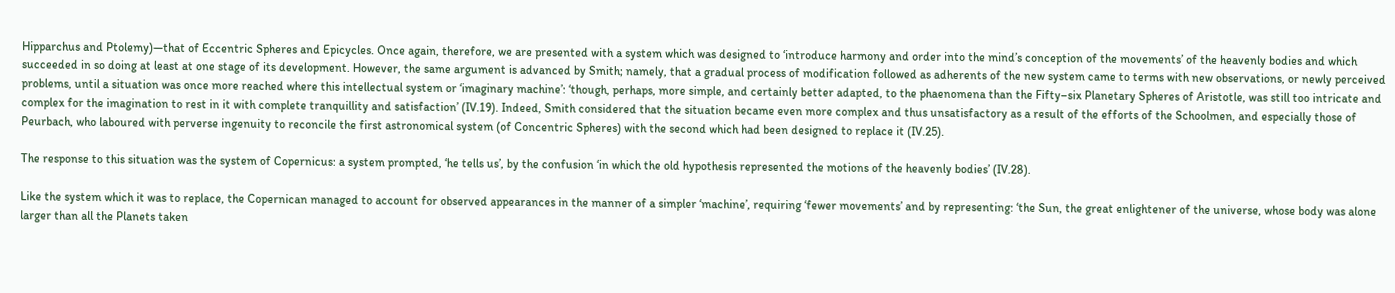Hipparchus and Ptolemy)—that of Eccentric Spheres and Epicycles. Once again, therefore, we are presented with a system which was designed to ‘introduce harmony and order into the mind’s conception of the movements’ of the heavenly bodies and which succeeded in so doing at least at one stage of its development. However, the same argument is advanced by Smith; namely, that a gradual process of modification followed as adherents of the new system came to terms with new observations, or newly perceived problems, until a situation was once more reached where this intellectual system or ‘imaginary machine’: ‘though, perhaps, more simple, and certainly better adapted, to the phaenomena than the Fifty–six Planetary Spheres of Aristotle, was still too intricate and complex for the imagination to rest in it with complete tranquillity and satisfaction’ (IV.19). Indeed, Smith considered that the situation became even more complex and thus unsatisfactory as a result of the efforts of the Schoolmen, and especially those of Peurbach, who laboured with perverse ingenuity to reconcile the first astronomical system (of Concentric Spheres) with the second which had been designed to replace it (IV.25).

The response to this situation was the system of Copernicus: a system prompted, ‘he tells us’, by the confusion ‘in which the old hypothesis represented the motions of the heavenly bodies’ (IV.28).

Like the system which it was to replace, the Copernican managed to account for observed appearances in the manner of a simpler ‘machine’, requiring ‘fewer movements’ and by representing: ‘the Sun, the great enlightener of the universe, whose body was alone larger than all the Planets taken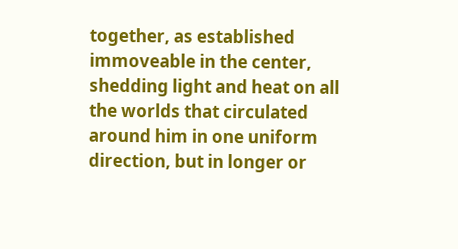together, as established immoveable in the center, shedding light and heat on all the worlds that circulated around him in one uniform direction, but in longer or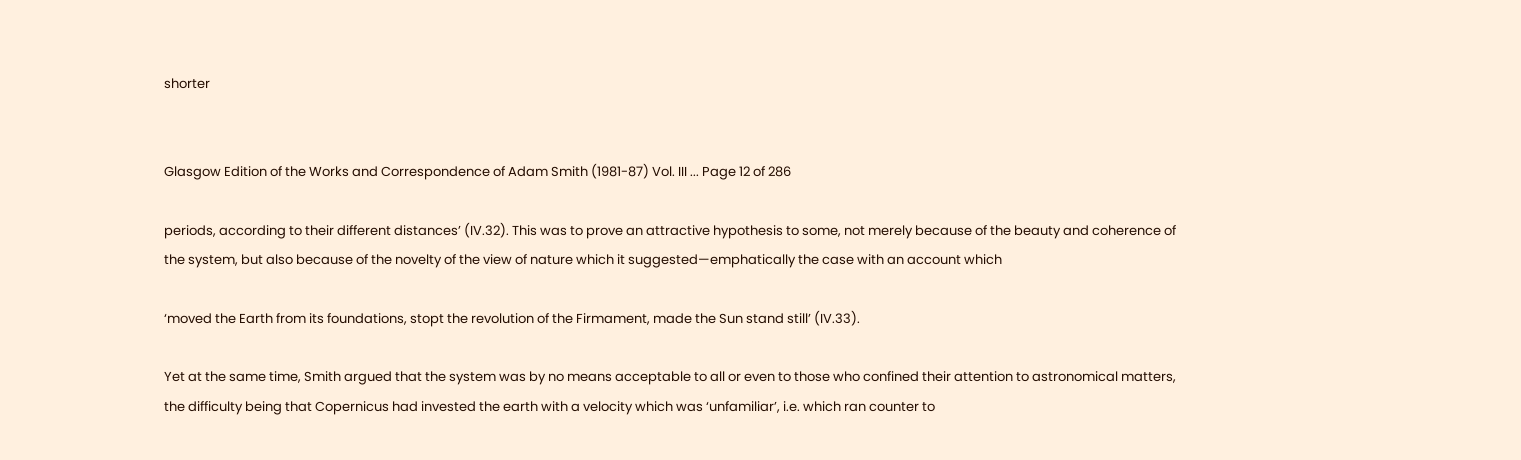shorter


Glasgow Edition of the Works and Correspondence of Adam Smith (1981-87) Vol. III ... Page 12 of 286

periods, according to their different distances’ (IV.32). This was to prove an attractive hypothesis to some, not merely because of the beauty and coherence of the system, but also because of the novelty of the view of nature which it suggested—emphatically the case with an account which

‘moved the Earth from its foundations, stopt the revolution of the Firmament, made the Sun stand still’ (IV.33).

Yet at the same time, Smith argued that the system was by no means acceptable to all or even to those who confined their attention to astronomical matters, the difficulty being that Copernicus had invested the earth with a velocity which was ‘unfamiliar’, i.e. which ran counter to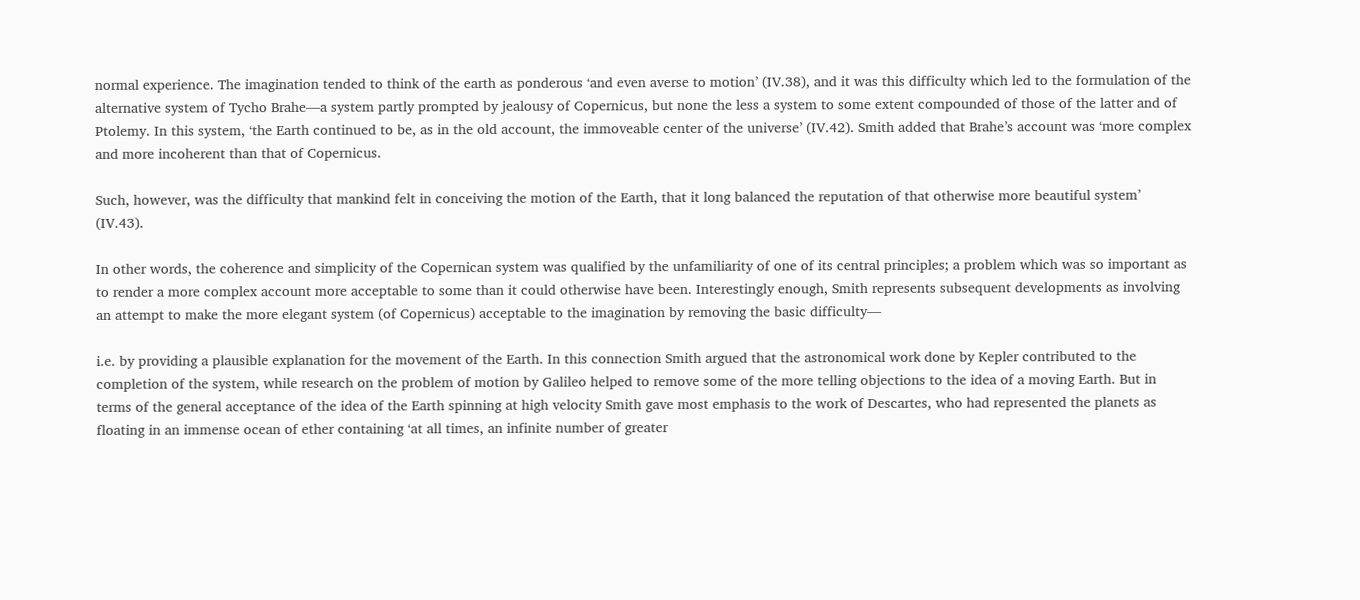normal experience. The imagination tended to think of the earth as ponderous ‘and even averse to motion’ (IV.38), and it was this difficulty which led to the formulation of the alternative system of Tycho Brahe—a system partly prompted by jealousy of Copernicus, but none the less a system to some extent compounded of those of the latter and of Ptolemy. In this system, ‘the Earth continued to be, as in the old account, the immoveable center of the universe’ (IV.42). Smith added that Brahe’s account was ‘more complex and more incoherent than that of Copernicus.

Such, however, was the difficulty that mankind felt in conceiving the motion of the Earth, that it long balanced the reputation of that otherwise more beautiful system’ (IV.43).

In other words, the coherence and simplicity of the Copernican system was qualified by the unfamiliarity of one of its central principles; a problem which was so important as to render a more complex account more acceptable to some than it could otherwise have been. Interestingly enough, Smith represents subsequent developments as involving an attempt to make the more elegant system (of Copernicus) acceptable to the imagination by removing the basic difficulty—

i.e. by providing a plausible explanation for the movement of the Earth. In this connection Smith argued that the astronomical work done by Kepler contributed to the completion of the system, while research on the problem of motion by Galileo helped to remove some of the more telling objections to the idea of a moving Earth. But in terms of the general acceptance of the idea of the Earth spinning at high velocity Smith gave most emphasis to the work of Descartes, who had represented the planets as floating in an immense ocean of ether containing ‘at all times, an infinite number of greater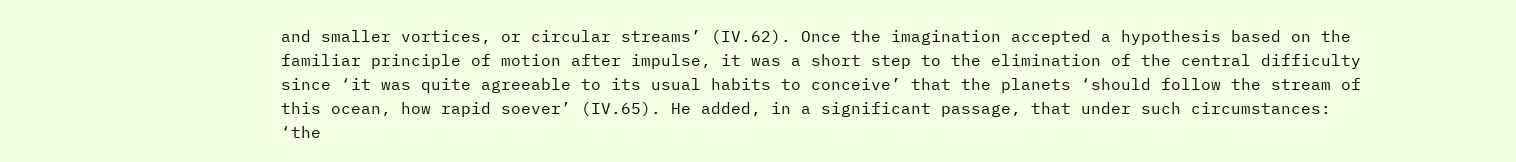and smaller vortices, or circular streams’ (IV.62). Once the imagination accepted a hypothesis based on the familiar principle of motion after impulse, it was a short step to the elimination of the central difficulty since ‘it was quite agreeable to its usual habits to conceive’ that the planets ‘should follow the stream of this ocean, how rapid soever’ (IV.65). He added, in a significant passage, that under such circumstances: ‘the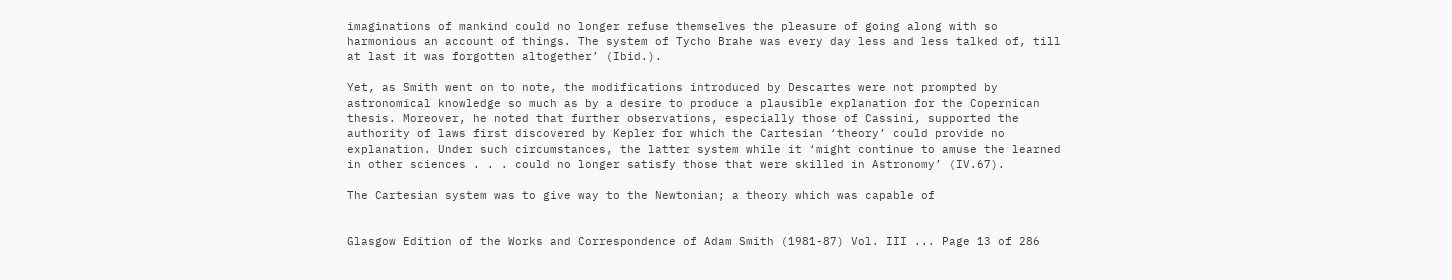imaginations of mankind could no longer refuse themselves the pleasure of going along with so harmonious an account of things. The system of Tycho Brahe was every day less and less talked of, till at last it was forgotten altogether’ (Ibid.).

Yet, as Smith went on to note, the modifications introduced by Descartes were not prompted by astronomical knowledge so much as by a desire to produce a plausible explanation for the Copernican thesis. Moreover, he noted that further observations, especially those of Cassini, supported the authority of laws first discovered by Kepler for which the Cartesian ‘theory’ could provide no explanation. Under such circumstances, the latter system while it ‘might continue to amuse the learned in other sciences . . . could no longer satisfy those that were skilled in Astronomy’ (IV.67).

The Cartesian system was to give way to the Newtonian; a theory which was capable of


Glasgow Edition of the Works and Correspondence of Adam Smith (1981-87) Vol. III ... Page 13 of 286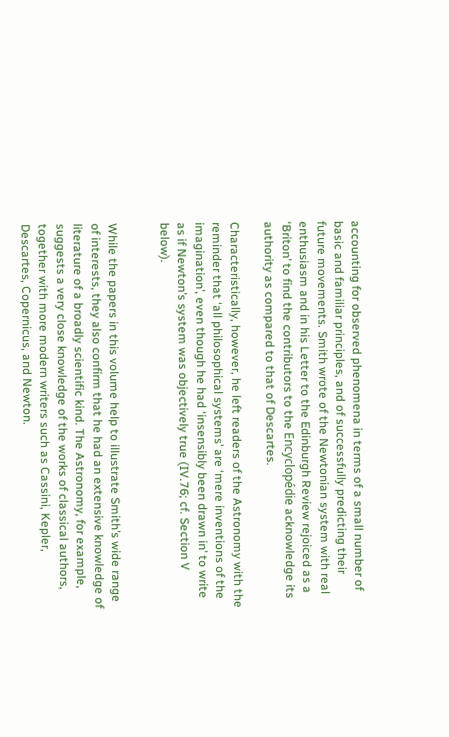accounting for observed phenomena in terms of a small number of basic and familiar principles, and of successfully predicting their future movements. Smith wrote of the Newtonian system with real enthusiasm and in his Letter to the Edinburgh Review rejoiced as a ‘Briton’ to find the contributors to the Encyclopédie acknowledge its authority as compared to that of Descartes.

Characteristically, however, he left readers of the Astronomy with the reminder that ‘all philosophical systems’ are ‘mere inventions of the imagination’, even though he had ‘insensibly been drawn in’ to write as if Newton’s system was objectively true (IV.76; cf. Section V below).


While the papers in this volume help to illustrate Smith’s wide range of interests, they also confirm that he had an extensive knowledge of literature of a broadly scientific kind. The Astronomy, for example, suggests a very close knowledge of the works of classical authors, together with more modern writers such as Cassini, Kepler, Descartes, Copernicus, and Newton.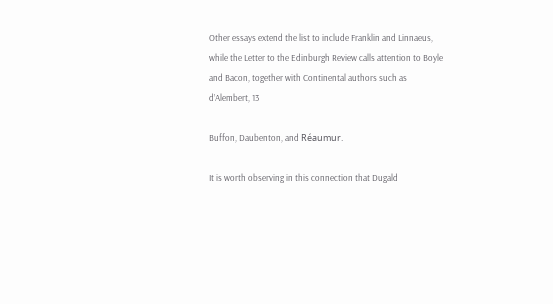Other essays extend the list to include Franklin and Linnaeus, while the Letter to the Edinburgh Review calls attention to Boyle and Bacon, together with Continental authors such as d’Alembert, 13

Buffon, Daubenton, and Réaumur.

It is worth observing in this connection that Dugald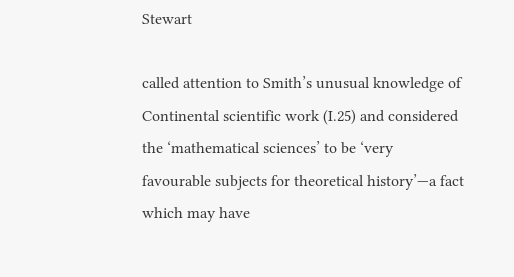Stewart

called attention to Smith’s unusual knowledge of Continental scientific work (I.25) and considered the ‘mathematical sciences’ to be ‘very favourable subjects for theoretical history’—a fact which may have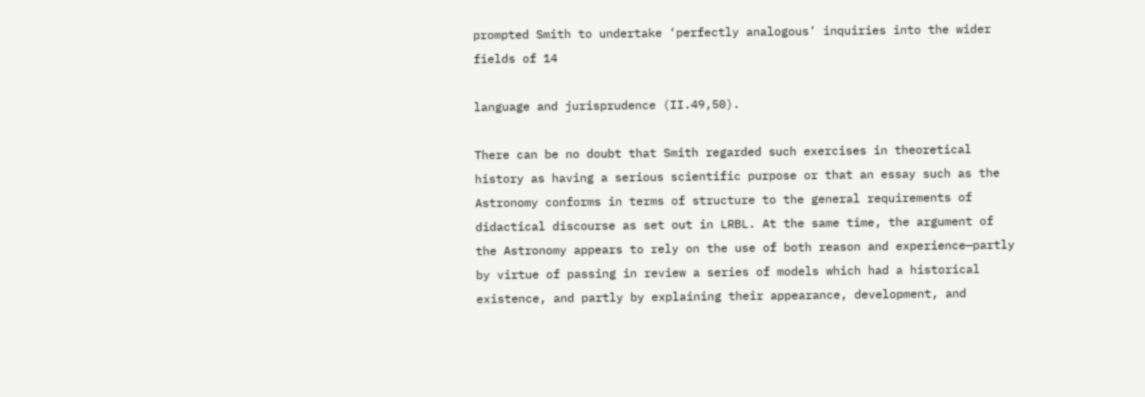prompted Smith to undertake ‘perfectly analogous’ inquiries into the wider fields of 14

language and jurisprudence (II.49,50).

There can be no doubt that Smith regarded such exercises in theoretical history as having a serious scientific purpose or that an essay such as the Astronomy conforms in terms of structure to the general requirements of didactical discourse as set out in LRBL. At the same time, the argument of the Astronomy appears to rely on the use of both reason and experience—partly by virtue of passing in review a series of models which had a historical existence, and partly by explaining their appearance, development, and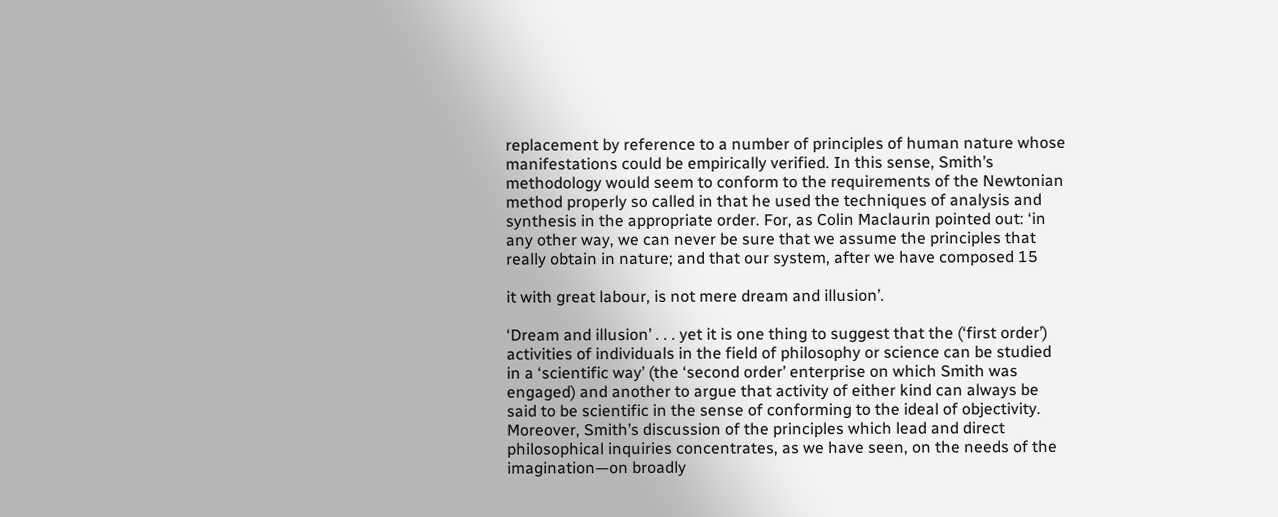replacement by reference to a number of principles of human nature whose manifestations could be empirically verified. In this sense, Smith’s methodology would seem to conform to the requirements of the Newtonian method properly so called in that he used the techniques of analysis and synthesis in the appropriate order. For, as Colin Maclaurin pointed out: ‘in any other way, we can never be sure that we assume the principles that really obtain in nature; and that our system, after we have composed 15

it with great labour, is not mere dream and illusion’.

‘Dream and illusion’ . . . yet it is one thing to suggest that the (‘first order’) activities of individuals in the field of philosophy or science can be studied in a ‘scientific way’ (the ‘second order’ enterprise on which Smith was engaged) and another to argue that activity of either kind can always be said to be scientific in the sense of conforming to the ideal of objectivity. Moreover, Smith’s discussion of the principles which lead and direct philosophical inquiries concentrates, as we have seen, on the needs of the imagination—on broadly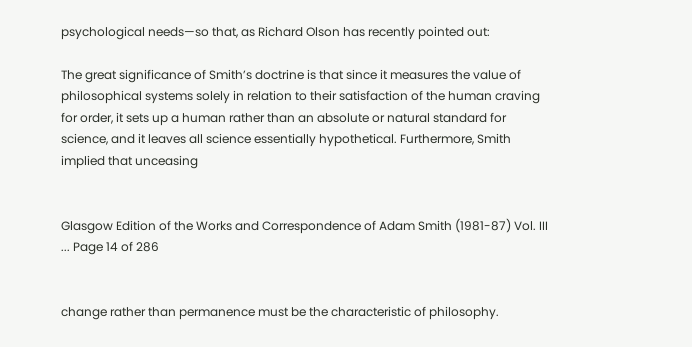psychological needs—so that, as Richard Olson has recently pointed out:

The great significance of Smith’s doctrine is that since it measures the value of philosophical systems solely in relation to their satisfaction of the human craving for order, it sets up a human rather than an absolute or natural standard for science, and it leaves all science essentially hypothetical. Furthermore, Smith implied that unceasing


Glasgow Edition of the Works and Correspondence of Adam Smith (1981-87) Vol. III ... Page 14 of 286


change rather than permanence must be the characteristic of philosophy.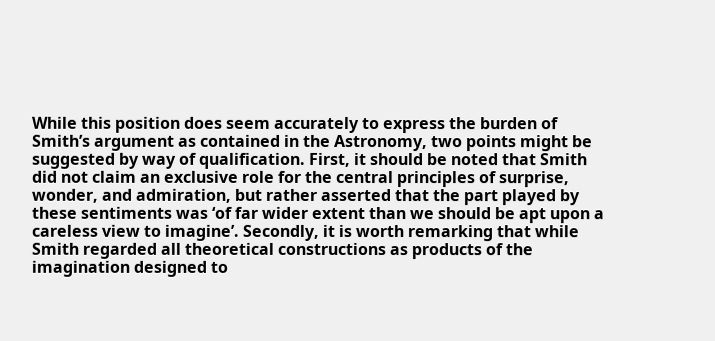While this position does seem accurately to express the burden of Smith’s argument as contained in the Astronomy, two points might be suggested by way of qualification. First, it should be noted that Smith did not claim an exclusive role for the central principles of surprise, wonder, and admiration, but rather asserted that the part played by these sentiments was ‘of far wider extent than we should be apt upon a careless view to imagine’. Secondly, it is worth remarking that while Smith regarded all theoretical constructions as products of the imagination designed to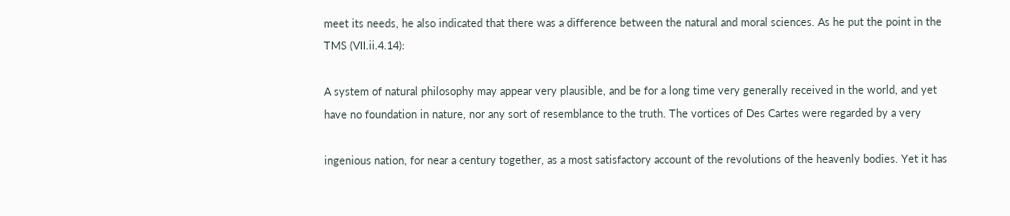meet its needs, he also indicated that there was a difference between the natural and moral sciences. As he put the point in the TMS (VII.ii.4.14):

A system of natural philosophy may appear very plausible, and be for a long time very generally received in the world, and yet have no foundation in nature, nor any sort of resemblance to the truth. The vortices of Des Cartes were regarded by a very

ingenious nation, for near a century together, as a most satisfactory account of the revolutions of the heavenly bodies. Yet it has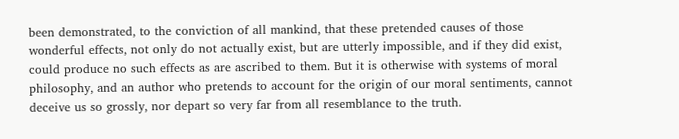been demonstrated, to the conviction of all mankind, that these pretended causes of those wonderful effects, not only do not actually exist, but are utterly impossible, and if they did exist, could produce no such effects as are ascribed to them. But it is otherwise with systems of moral philosophy, and an author who pretends to account for the origin of our moral sentiments, cannot deceive us so grossly, nor depart so very far from all resemblance to the truth.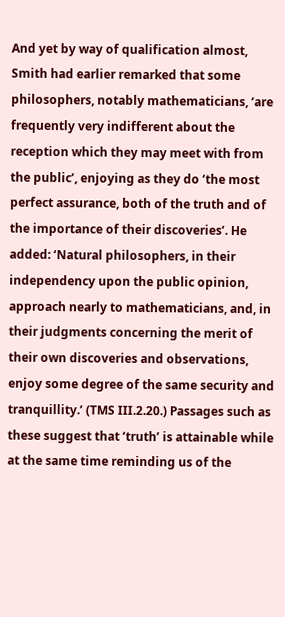And yet by way of qualification almost, Smith had earlier remarked that some philosophers, notably mathematicians, ‘are frequently very indifferent about the reception which they may meet with from the public’, enjoying as they do ‘the most perfect assurance, both of the truth and of the importance of their discoveries’. He added: ‘Natural philosophers, in their independency upon the public opinion, approach nearly to mathematicians, and, in their judgments concerning the merit of their own discoveries and observations, enjoy some degree of the same security and tranquillity.’ (TMS III.2.20.) Passages such as these suggest that ‘truth’ is attainable while at the same time reminding us of the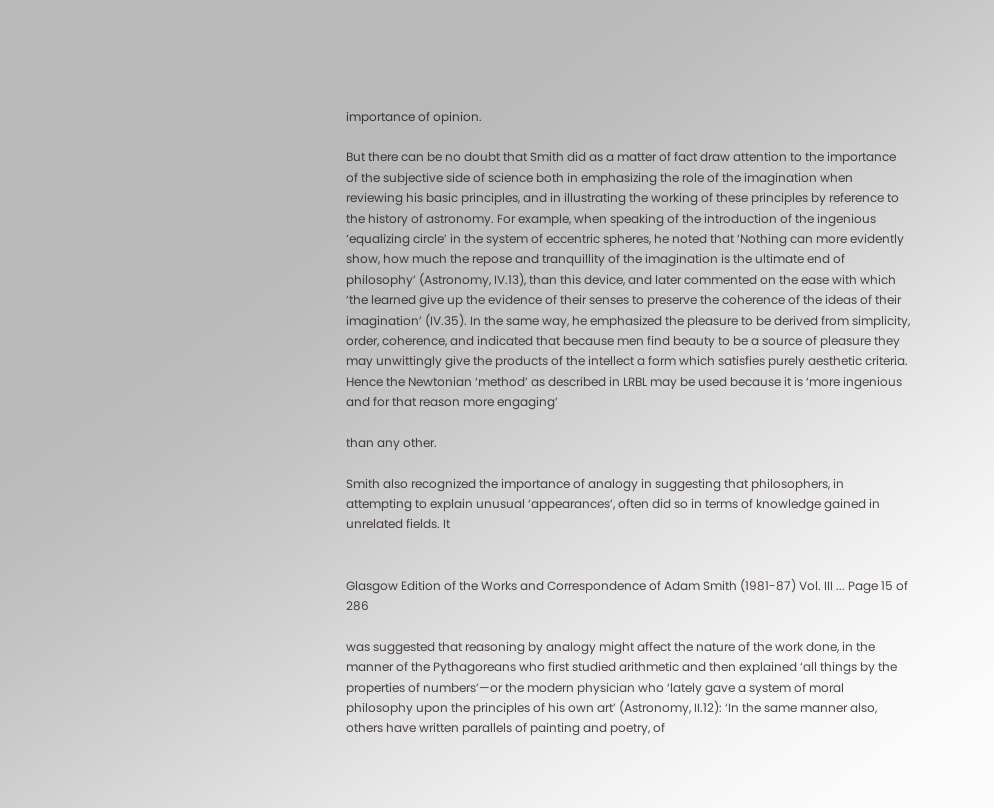importance of opinion.

But there can be no doubt that Smith did as a matter of fact draw attention to the importance of the subjective side of science both in emphasizing the role of the imagination when reviewing his basic principles, and in illustrating the working of these principles by reference to the history of astronomy. For example, when speaking of the introduction of the ingenious ‘equalizing circle’ in the system of eccentric spheres, he noted that ‘Nothing can more evidently show, how much the repose and tranquillity of the imagination is the ultimate end of philosophy’ (Astronomy, IV.13), than this device, and later commented on the ease with which ‘the learned give up the evidence of their senses to preserve the coherence of the ideas of their imagination’ (IV.35). In the same way, he emphasized the pleasure to be derived from simplicity, order, coherence, and indicated that because men find beauty to be a source of pleasure they may unwittingly give the products of the intellect a form which satisfies purely aesthetic criteria. Hence the Newtonian ‘method’ as described in LRBL may be used because it is ‘more ingenious and for that reason more engaging’

than any other.

Smith also recognized the importance of analogy in suggesting that philosophers, in attempting to explain unusual ‘appearances’, often did so in terms of knowledge gained in unrelated fields. It


Glasgow Edition of the Works and Correspondence of Adam Smith (1981-87) Vol. III ... Page 15 of 286

was suggested that reasoning by analogy might affect the nature of the work done, in the manner of the Pythagoreans who first studied arithmetic and then explained ‘all things by the properties of numbers’—or the modern physician who ‘lately gave a system of moral philosophy upon the principles of his own art’ (Astronomy, II.12): ‘In the same manner also, others have written parallels of painting and poetry, of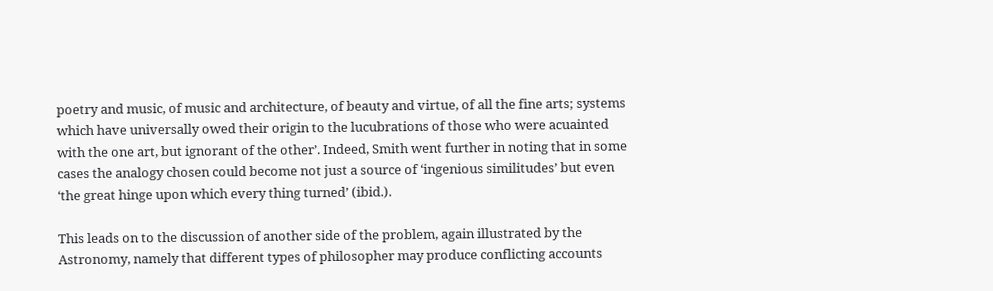poetry and music, of music and architecture, of beauty and virtue, of all the fine arts; systems which have universally owed their origin to the lucubrations of those who were acuainted with the one art, but ignorant of the other’. Indeed, Smith went further in noting that in some cases the analogy chosen could become not just a source of ‘ingenious similitudes’ but even ‘the great hinge upon which every thing turned’ (ibid.).

This leads on to the discussion of another side of the problem, again illustrated by the Astronomy, namely that different types of philosopher may produce conflicting accounts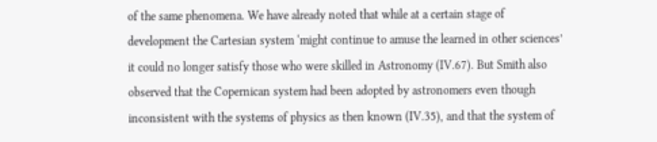of the same phenomena. We have already noted that while at a certain stage of development the Cartesian system ‘might continue to amuse the learned in other sciences’ it could no longer satisfy those who were skilled in Astronomy (IV.67). But Smith also observed that the Copernican system had been adopted by astronomers even though inconsistent with the systems of physics as then known (IV.35), and that the system of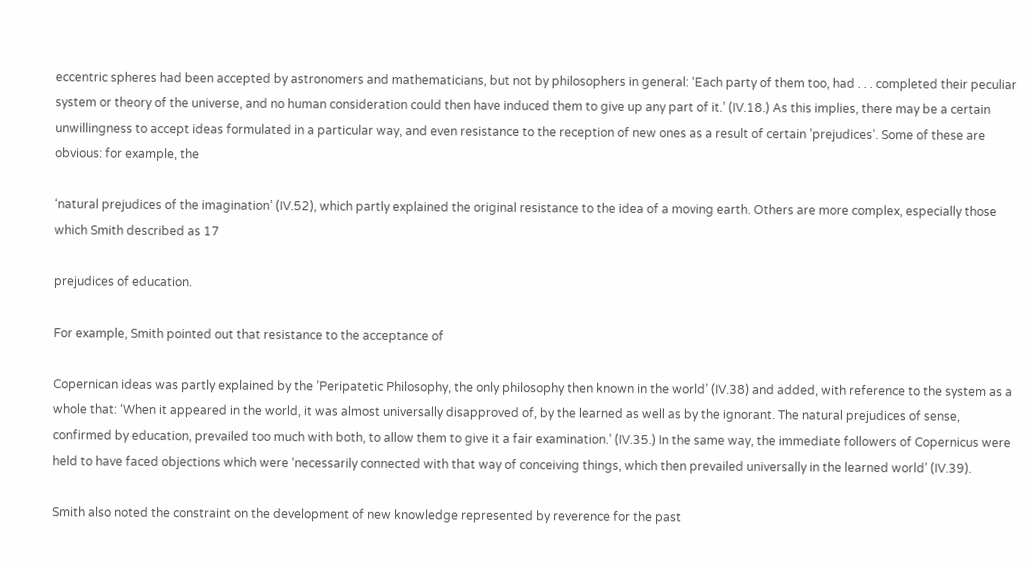eccentric spheres had been accepted by astronomers and mathematicians, but not by philosophers in general: ‘Each party of them too, had . . . completed their peculiar system or theory of the universe, and no human consideration could then have induced them to give up any part of it.’ (IV.18.) As this implies, there may be a certain unwillingness to accept ideas formulated in a particular way, and even resistance to the reception of new ones as a result of certain ’prejudices’. Some of these are obvious: for example, the

‘natural prejudices of the imagination’ (IV.52), which partly explained the original resistance to the idea of a moving earth. Others are more complex, especially those which Smith described as 17

prejudices of education.

For example, Smith pointed out that resistance to the acceptance of

Copernican ideas was partly explained by the ’Peripatetic Philosophy, the only philosophy then known in the world’ (IV.38) and added, with reference to the system as a whole that: ‘When it appeared in the world, it was almost universally disapproved of, by the learned as well as by the ignorant. The natural prejudices of sense, confirmed by education, prevailed too much with both, to allow them to give it a fair examination.’ (IV.35.) In the same way, the immediate followers of Copernicus were held to have faced objections which were ‘necessarily connected with that way of conceiving things, which then prevailed universally in the learned world’ (IV.39).

Smith also noted the constraint on the development of new knowledge represented by reverence for the past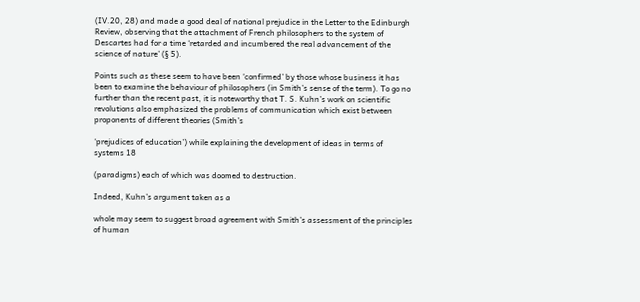(IV.20, 28) and made a good deal of national prejudice in the Letter to the Edinburgh Review, observing that the attachment of French philosophers to the system of Descartes had for a time ‘retarded and incumbered the real advancement of the science of nature’ (§ 5).

Points such as these seem to have been ‘confirmed’ by those whose business it has been to examine the behaviour of philosophers (in Smith’s sense of the term). To go no further than the recent past, it is noteworthy that T. S. Kuhn’s work on scientific revolutions also emphasized the problems of communication which exist between proponents of different theories (Smith’s

‘prejudices of education’) while explaining the development of ideas in terms of systems 18

(paradigms) each of which was doomed to destruction.

Indeed, Kuhn’s argument taken as a

whole may seem to suggest broad agreement with Smith’s assessment of the principles of human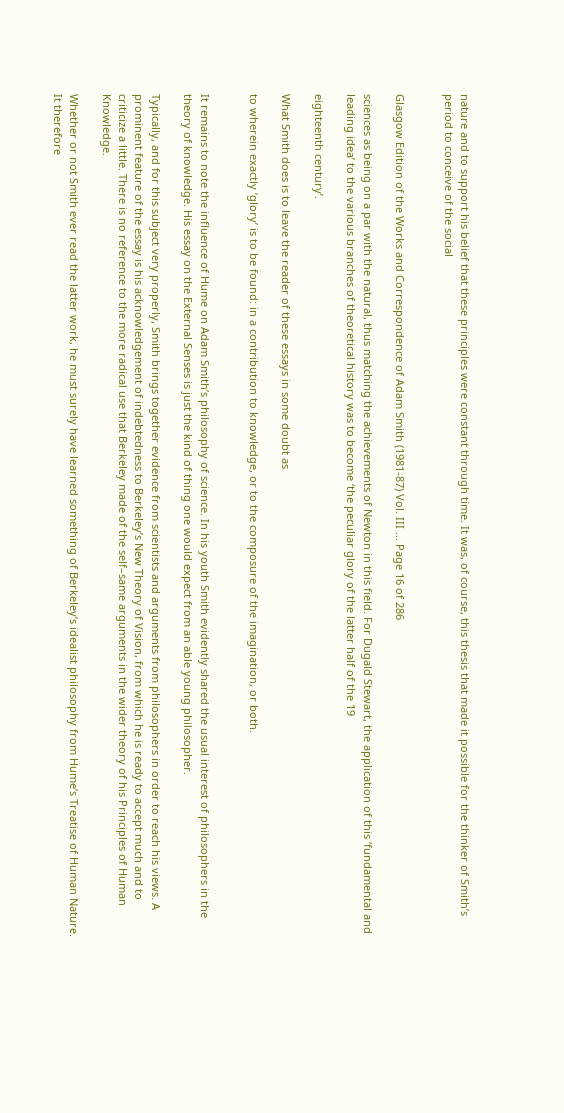nature and to support his belief that these principles were constant through time. It was, of course, this thesis that made it possible for the thinker of Smith’s period to conceive of the social


Glasgow Edition of the Works and Correspondence of Adam Smith (1981-87) Vol. III ... Page 16 of 286

sciences as being on a par with the natural, thus matching the achievements of Newton in this field. For Dugald Stewart, the application of this ‘fundamental and leading idea’ to the various branches of theoretical history was to become ‘the peculiar glory of the latter half of the 19

eighteenth century’.

What Smith does is to leave the reader of these essays in some doubt as

to wherein exactly ‘glory’ is to be found: in a contribution to knowledge, or to the composure of the imagination, or both.


It remains to note the influence of Hume on Adam Smith’s philosophy of science. In his youth Smith evidently shared the usual interest of philosophers in the theory of knowledge. His essay on the External Senses is just the kind of thing one would expect from an able young philosopher.

Typically, and for this subject very properly, Smith brings together evidence from scientists and arguments from philosophers in order to reach his views. A prominent feature of the essay is his acknowledgement of indebtedness to Berkeley’s New Theory of Vision, from which he is ready to accept much and to criticize a little. There is no reference to the more radical use that Berkeley made of the self–same arguments in the wider theory of his Principles of Human Knowledge.

Whether or not Smith ever read the latter work, he must surely have learned something of Berkeley’s idealist philosophy from Hume’s Treatise of Human Nature. It therefore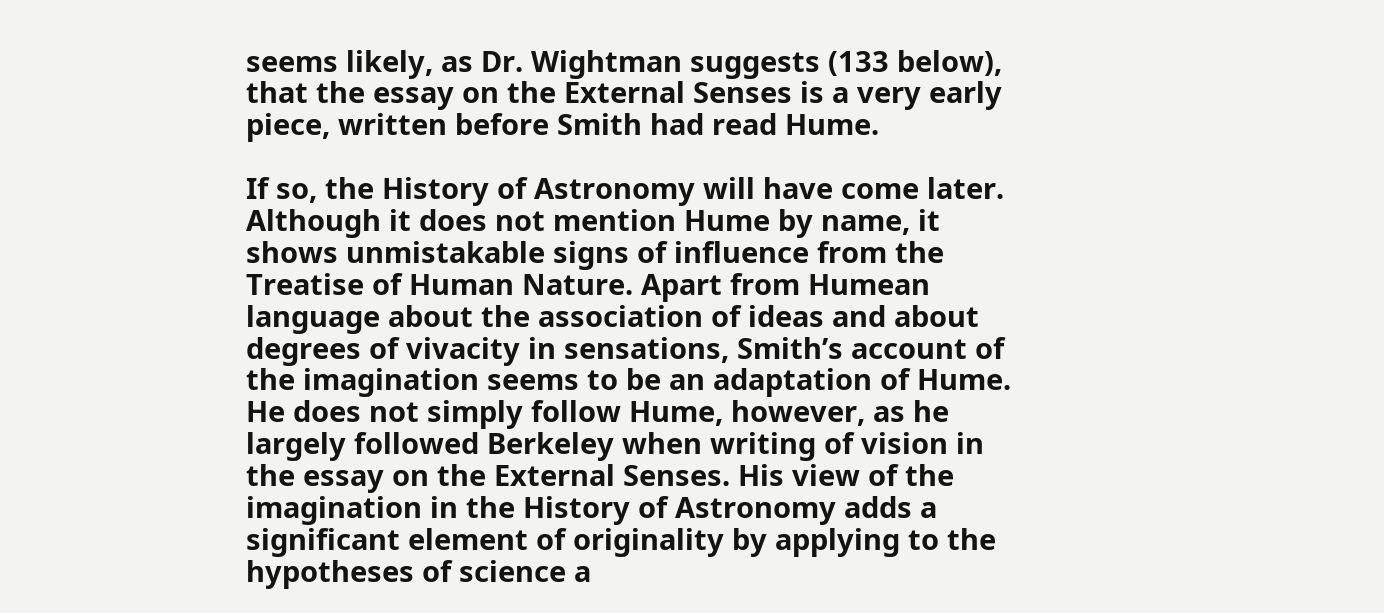seems likely, as Dr. Wightman suggests (133 below), that the essay on the External Senses is a very early piece, written before Smith had read Hume.

If so, the History of Astronomy will have come later. Although it does not mention Hume by name, it shows unmistakable signs of influence from the Treatise of Human Nature. Apart from Humean language about the association of ideas and about degrees of vivacity in sensations, Smith’s account of the imagination seems to be an adaptation of Hume. He does not simply follow Hume, however, as he largely followed Berkeley when writing of vision in the essay on the External Senses. His view of the imagination in the History of Astronomy adds a significant element of originality by applying to the hypotheses of science a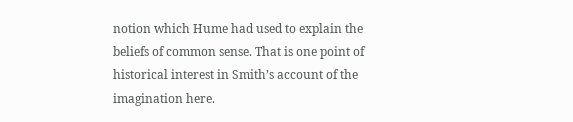notion which Hume had used to explain the beliefs of common sense. That is one point of historical interest in Smith’s account of the imagination here.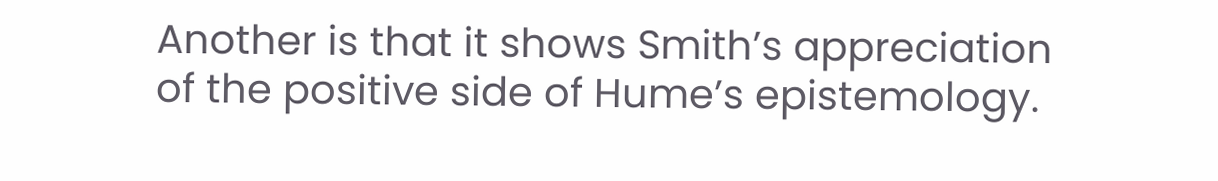Another is that it shows Smith’s appreciation of the positive side of Hume’s epistemology.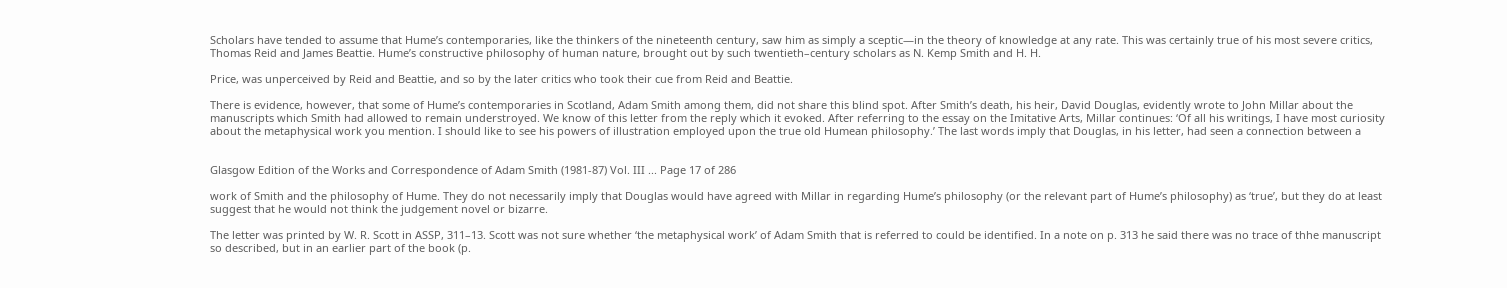Scholars have tended to assume that Hume’s contemporaries, like the thinkers of the nineteenth century, saw him as simply a sceptic—in the theory of knowledge at any rate. This was certainly true of his most severe critics, Thomas Reid and James Beattie. Hume’s constructive philosophy of human nature, brought out by such twentieth–century scholars as N. Kemp Smith and H. H.

Price, was unperceived by Reid and Beattie, and so by the later critics who took their cue from Reid and Beattie.

There is evidence, however, that some of Hume’s contemporaries in Scotland, Adam Smith among them, did not share this blind spot. After Smith’s death, his heir, David Douglas, evidently wrote to John Millar about the manuscripts which Smith had allowed to remain understroyed. We know of this letter from the reply which it evoked. After referring to the essay on the Imitative Arts, Millar continues: ‘Of all his writings, I have most curiosity about the metaphysical work you mention. I should like to see his powers of illustration employed upon the true old Humean philosophy.’ The last words imply that Douglas, in his letter, had seen a connection between a


Glasgow Edition of the Works and Correspondence of Adam Smith (1981-87) Vol. III ... Page 17 of 286

work of Smith and the philosophy of Hume. They do not necessarily imply that Douglas would have agreed with Millar in regarding Hume’s philosophy (or the relevant part of Hume’s philosophy) as ‘true’, but they do at least suggest that he would not think the judgement novel or bizarre.

The letter was printed by W. R. Scott in ASSP, 311–13. Scott was not sure whether ‘the metaphysical work’ of Adam Smith that is referred to could be identified. In a note on p. 313 he said there was no trace of thhe manuscript so described, but in an earlier part of the book (p.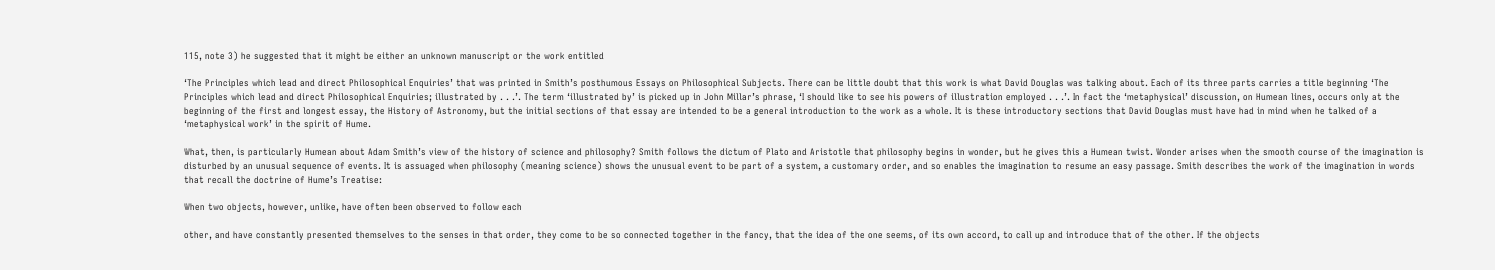115, note 3) he suggested that it might be either an unknown manuscript or the work entitled

‘The Principles which lead and direct Philosophical Enquiries’ that was printed in Smith’s posthumous Essays on Philosophical Subjects. There can be little doubt that this work is what David Douglas was talking about. Each of its three parts carries a title beginning ‘The Principles which lead and direct Philosophical Enquiries; illustrated by . . .’. The term ‘illustrated by’ is picked up in John Millar’s phrase, ‘I should like to see his powers of illustration employed . . .’. In fact the ‘metaphysical’ discussion, on Humean lines, occurs only at the beginning of the first and longest essay, the History of Astronomy, but the initial sections of that essay are intended to be a general introduction to the work as a whole. It is these introductory sections that David Douglas must have had in mind when he talked of a ‘metaphysical work’ in the spirit of Hume.

What, then, is particularly Humean about Adam Smith’s view of the history of science and philosophy? Smith follows the dictum of Plato and Aristotle that philosophy begins in wonder, but he gives this a Humean twist. Wonder arises when the smooth course of the imagination is disturbed by an unusual sequence of events. It is assuaged when philosophy (meaning science) shows the unusual event to be part of a system, a customary order, and so enables the imagination to resume an easy passage. Smith describes the work of the imagination in words that recall the doctrine of Hume’s Treatise:

When two objects, however, unlike, have often been observed to follow each

other, and have constantly presented themselves to the senses in that order, they come to be so connected together in the fancy, that the idea of the one seems, of its own accord, to call up and introduce that of the other. If the objects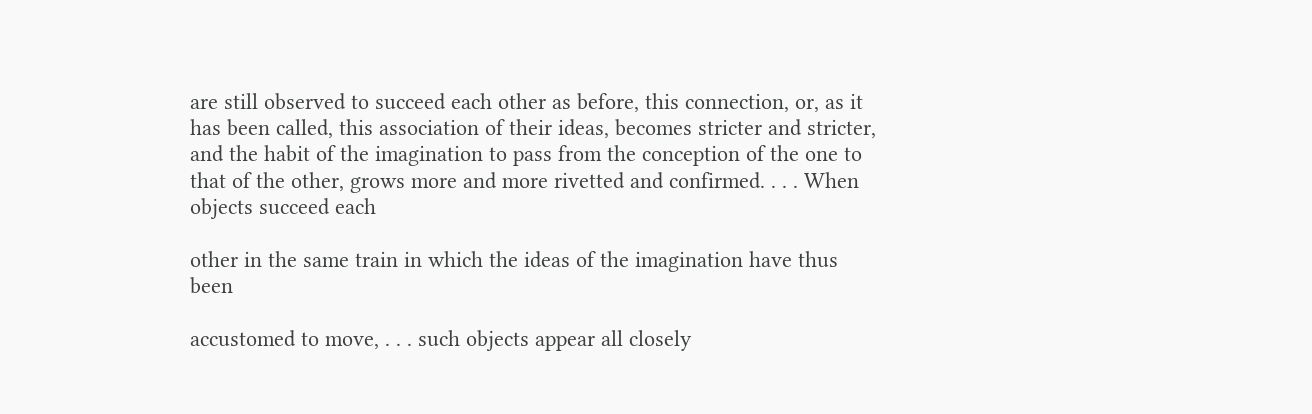are still observed to succeed each other as before, this connection, or, as it has been called, this association of their ideas, becomes stricter and stricter, and the habit of the imagination to pass from the conception of the one to that of the other, grows more and more rivetted and confirmed. . . . When objects succeed each

other in the same train in which the ideas of the imagination have thus been

accustomed to move, . . . such objects appear all closely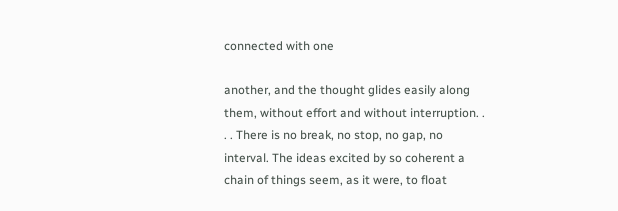connected with one

another, and the thought glides easily along them, without effort and without interruption. . . . There is no break, no stop, no gap, no interval. The ideas excited by so coherent a chain of things seem, as it were, to float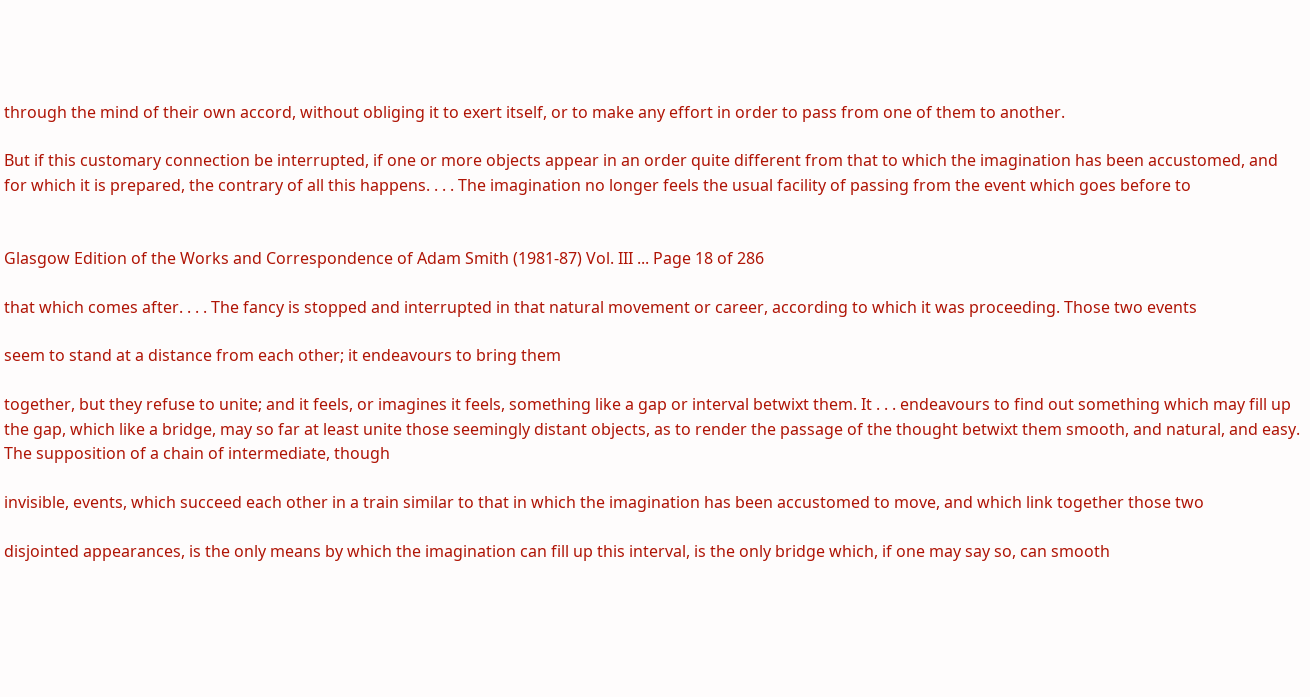through the mind of their own accord, without obliging it to exert itself, or to make any effort in order to pass from one of them to another.

But if this customary connection be interrupted, if one or more objects appear in an order quite different from that to which the imagination has been accustomed, and for which it is prepared, the contrary of all this happens. . . . The imagination no longer feels the usual facility of passing from the event which goes before to


Glasgow Edition of the Works and Correspondence of Adam Smith (1981-87) Vol. III ... Page 18 of 286

that which comes after. . . . The fancy is stopped and interrupted in that natural movement or career, according to which it was proceeding. Those two events

seem to stand at a distance from each other; it endeavours to bring them

together, but they refuse to unite; and it feels, or imagines it feels, something like a gap or interval betwixt them. It . . . endeavours to find out something which may fill up the gap, which like a bridge, may so far at least unite those seemingly distant objects, as to render the passage of the thought betwixt them smooth, and natural, and easy. The supposition of a chain of intermediate, though

invisible, events, which succeed each other in a train similar to that in which the imagination has been accustomed to move, and which link together those two

disjointed appearances, is the only means by which the imagination can fill up this interval, is the only bridge which, if one may say so, can smooth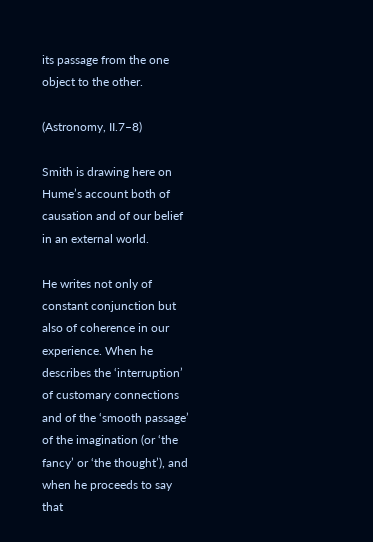its passage from the one object to the other.

(Astronomy, II.7–8)

Smith is drawing here on Hume’s account both of causation and of our belief in an external world.

He writes not only of constant conjunction but also of coherence in our experience. When he describes the ‘interruption’ of customary connections and of the ‘smooth passage’ of the imagination (or ‘the fancy’ or ‘the thought’), and when he proceeds to say that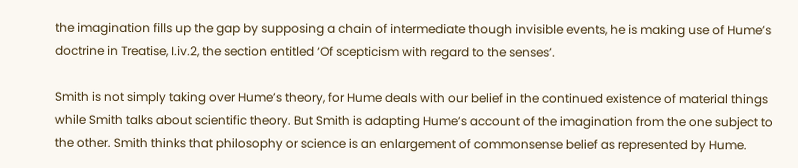the imagination fills up the gap by supposing a chain of intermediate though invisible events, he is making use of Hume’s doctrine in Treatise, I.iv.2, the section entitled ‘Of scepticism with regard to the senses’.

Smith is not simply taking over Hume’s theory, for Hume deals with our belief in the continued existence of material things while Smith talks about scientific theory. But Smith is adapting Hume’s account of the imagination from the one subject to the other. Smith thinks that philosophy or science is an enlargement of commonsense belief as represented by Hume.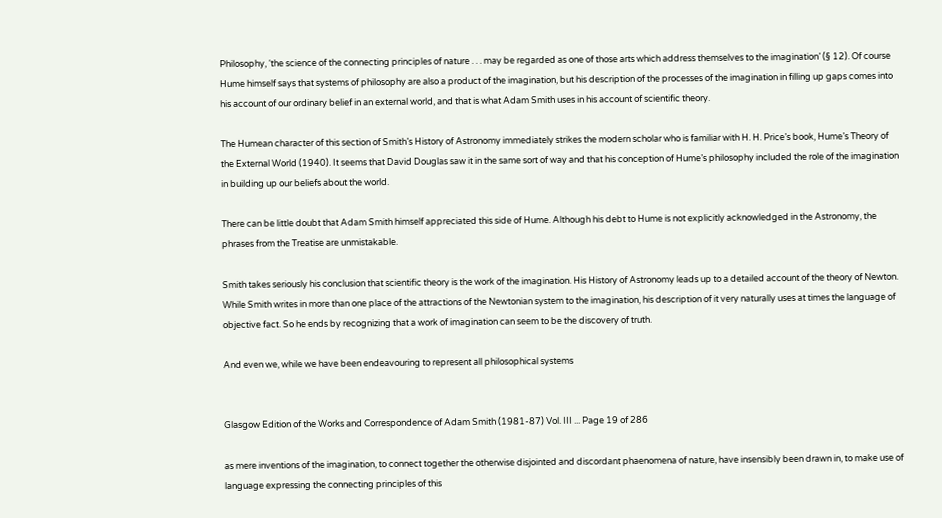Philosophy, ‘the science of the connecting principles of nature . . . may be regarded as one of those arts which address themselves to the imagination’ (§ 12). Of course Hume himself says that systems of philosophy are also a product of the imagination, but his description of the processes of the imagination in filling up gaps comes into his account of our ordinary belief in an external world, and that is what Adam Smith uses in his account of scientific theory.

The Humean character of this section of Smith’s History of Astronomy immediately strikes the modern scholar who is familiar with H. H. Price’s book, Hume’s Theory of the External World (1940). It seems that David Douglas saw it in the same sort of way and that his conception of Hume’s philosophy included the role of the imagination in building up our beliefs about the world.

There can be little doubt that Adam Smith himself appreciated this side of Hume. Although his debt to Hume is not explicitly acknowledged in the Astronomy, the phrases from the Treatise are unmistakable.

Smith takes seriously his conclusion that scientific theory is the work of the imagination. His History of Astronomy leads up to a detailed account of the theory of Newton. While Smith writes in more than one place of the attractions of the Newtonian system to the imagination, his description of it very naturally uses at times the language of objective fact. So he ends by recognizing that a work of imagination can seem to be the discovery of truth.

And even we, while we have been endeavouring to represent all philosophical systems


Glasgow Edition of the Works and Correspondence of Adam Smith (1981-87) Vol. III ... Page 19 of 286

as mere inventions of the imagination, to connect together the otherwise disjointed and discordant phaenomena of nature, have insensibly been drawn in, to make use of language expressing the connecting principles of this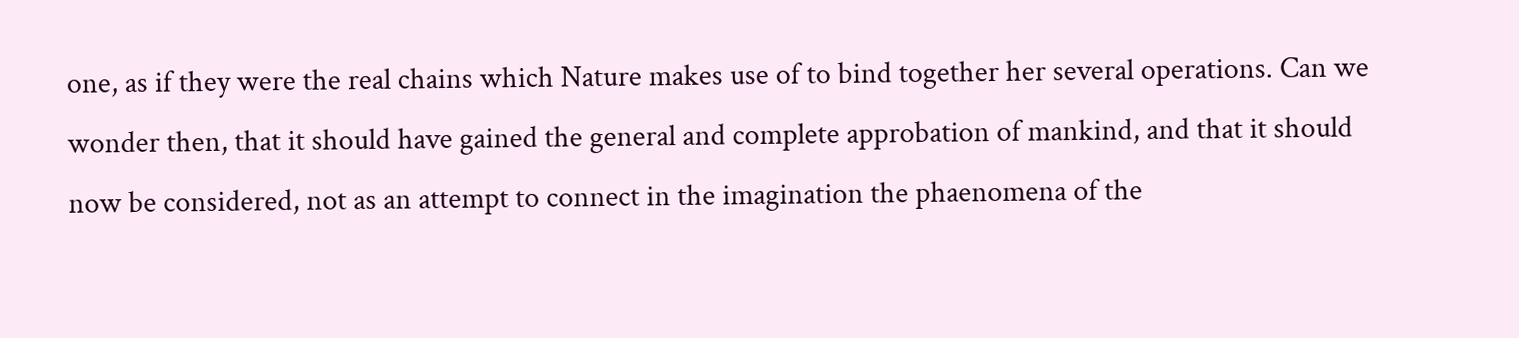one, as if they were the real chains which Nature makes use of to bind together her several operations. Can we wonder then, that it should have gained the general and complete approbation of mankind, and that it should now be considered, not as an attempt to connect in the imagination the phaenomena of the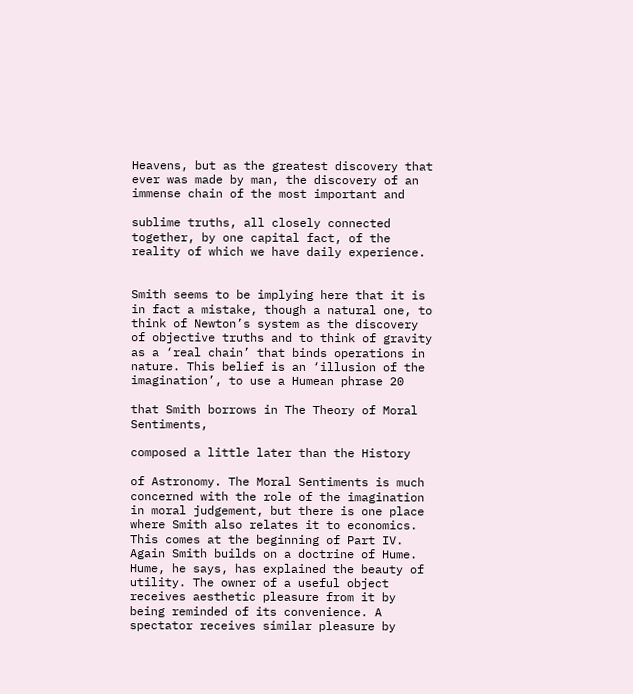Heavens, but as the greatest discovery that ever was made by man, the discovery of an immense chain of the most important and

sublime truths, all closely connected together, by one capital fact, of the reality of which we have daily experience.


Smith seems to be implying here that it is in fact a mistake, though a natural one, to think of Newton’s system as the discovery of objective truths and to think of gravity as a ‘real chain’ that binds operations in nature. This belief is an ‘illusion of the imagination’, to use a Humean phrase 20

that Smith borrows in The Theory of Moral Sentiments,

composed a little later than the History

of Astronomy. The Moral Sentiments is much concerned with the role of the imagination in moral judgement, but there is one place where Smith also relates it to economics. This comes at the beginning of Part IV. Again Smith builds on a doctrine of Hume. Hume, he says, has explained the beauty of utility. The owner of a useful object receives aesthetic pleasure from it by being reminded of its convenience. A spectator receives similar pleasure by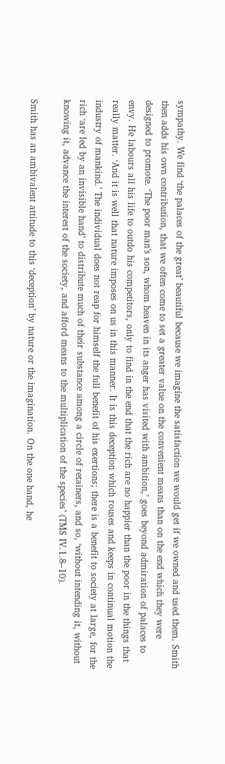sympathy. We find ‘the palaces of the great’ beautiful because we imagine the satisfaction we would get if we owned and used them. Smith then adds his own contribution, that we often come to set a greater value on the convenient means than on the end which they were designed to promote. ‘The poor man’s son, whom heaven in its anger has visited with ambition,’ goes beyond admiration of palaces to envy. He labours all his life to outdo his competitors, only to find in the end that the rich are no happier than the poor in the things that really matter. ‘And it is well that nature imposes on us in this manner. It is this deception which rouses and keeps in continual motion the industry of mankind.’ The individual does not reap for himself the full benefit of his exertions; there is a benefit to society at large, for the rich ‘are led by an invisible hand’ to distribute much of their substance among a circle of retainers, and so, ‘without intending it, without knowing it, advance the interest of the society, and afford means to the multiplication of the species’ (TMS IV.1.8–10).

Smith has an ambivalent attitude to this ‘deception’ by nature or the imagination. On the one hand, he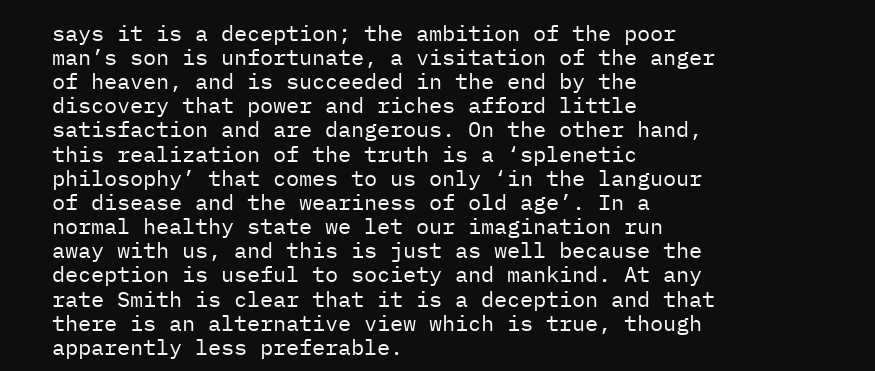says it is a deception; the ambition of the poor man’s son is unfortunate, a visitation of the anger of heaven, and is succeeded in the end by the discovery that power and riches afford little satisfaction and are dangerous. On the other hand, this realization of the truth is a ‘splenetic philosophy’ that comes to us only ‘in the languour of disease and the weariness of old age’. In a normal healthy state we let our imagination run away with us, and this is just as well because the deception is useful to society and mankind. At any rate Smith is clear that it is a deception and that there is an alternative view which is true, though apparently less preferable.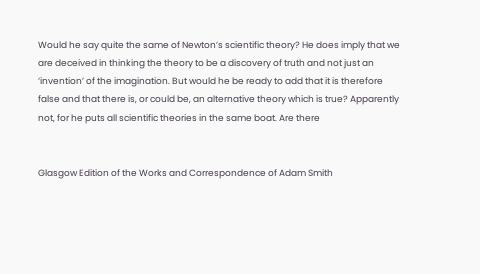Would he say quite the same of Newton’s scientific theory? He does imply that we are deceived in thinking the theory to be a discovery of truth and not just an ‘invention’ of the imagination. But would he be ready to add that it is therefore false and that there is, or could be, an alternative theory which is true? Apparently not, for he puts all scientific theories in the same boat. Are there


Glasgow Edition of the Works and Correspondence of Adam Smith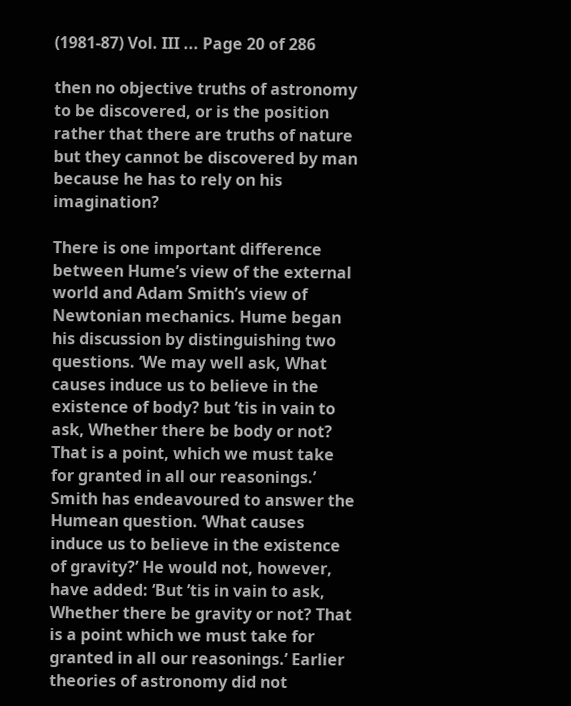(1981-87) Vol. III ... Page 20 of 286

then no objective truths of astronomy to be discovered, or is the position rather that there are truths of nature but they cannot be discovered by man because he has to rely on his imagination?

There is one important difference between Hume’s view of the external world and Adam Smith’s view of Newtonian mechanics. Hume began his discussion by distinguishing two questions. ‘We may well ask, What causes induce us to believe in the existence of body? but ’tis in vain to ask, Whether there be body or not? That is a point, which we must take for granted in all our reasonings.’ Smith has endeavoured to answer the Humean question. ‘What causes induce us to believe in the existence of gravity?’ He would not, however, have added: ‘But ’tis in vain to ask, Whether there be gravity or not? That is a point which we must take for granted in all our reasonings.’ Earlier theories of astronomy did not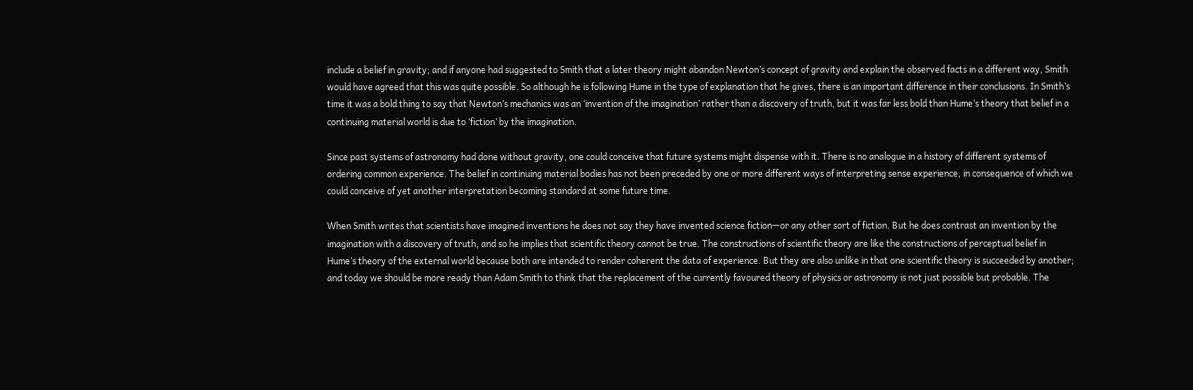include a belief in gravity; and if anyone had suggested to Smith that a later theory might abandon Newton’s concept of gravity and explain the observed facts in a different way, Smith would have agreed that this was quite possible. So although he is following Hume in the type of explanation that he gives, there is an important difference in their conclusions. In Smith’s time it was a bold thing to say that Newton’s mechanics was an ‘invention of the imagination’ rather than a discovery of truth, but it was far less bold than Hume’s theory that belief in a continuing material world is due to ‘fiction’ by the imagination.

Since past systems of astronomy had done without gravity, one could conceive that future systems might dispense with it. There is no analogue in a history of different systems of ordering common experience. The belief in continuing material bodies has not been preceded by one or more different ways of interpreting sense experience, in consequence of which we could conceive of yet another interpretation becoming standard at some future time.

When Smith writes that scientists have imagined inventions he does not say they have invented science fiction—or any other sort of fiction. But he does contrast an invention by the imagination with a discovery of truth, and so he implies that scientific theory cannot be true. The constructions of scientific theory are like the constructions of perceptual belief in Hume’s theory of the external world because both are intended to render coherent the data of experience. But they are also unlike in that one scientific theory is succeeded by another; and today we should be more ready than Adam Smith to think that the replacement of the currently favoured theory of physics or astronomy is not just possible but probable. The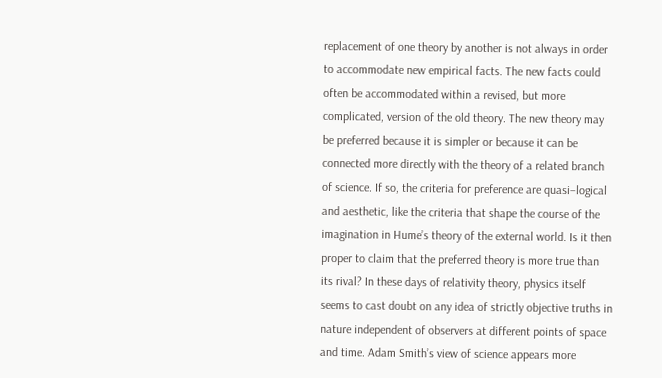replacement of one theory by another is not always in order to accommodate new empirical facts. The new facts could often be accommodated within a revised, but more complicated, version of the old theory. The new theory may be preferred because it is simpler or because it can be connected more directly with the theory of a related branch of science. If so, the criteria for preference are quasi–logical and aesthetic, like the criteria that shape the course of the imagination in Hume’s theory of the external world. Is it then proper to claim that the preferred theory is more true than its rival? In these days of relativity theory, physics itself seems to cast doubt on any idea of strictly objective truths in nature independent of observers at different points of space and time. Adam Smith’s view of science appears more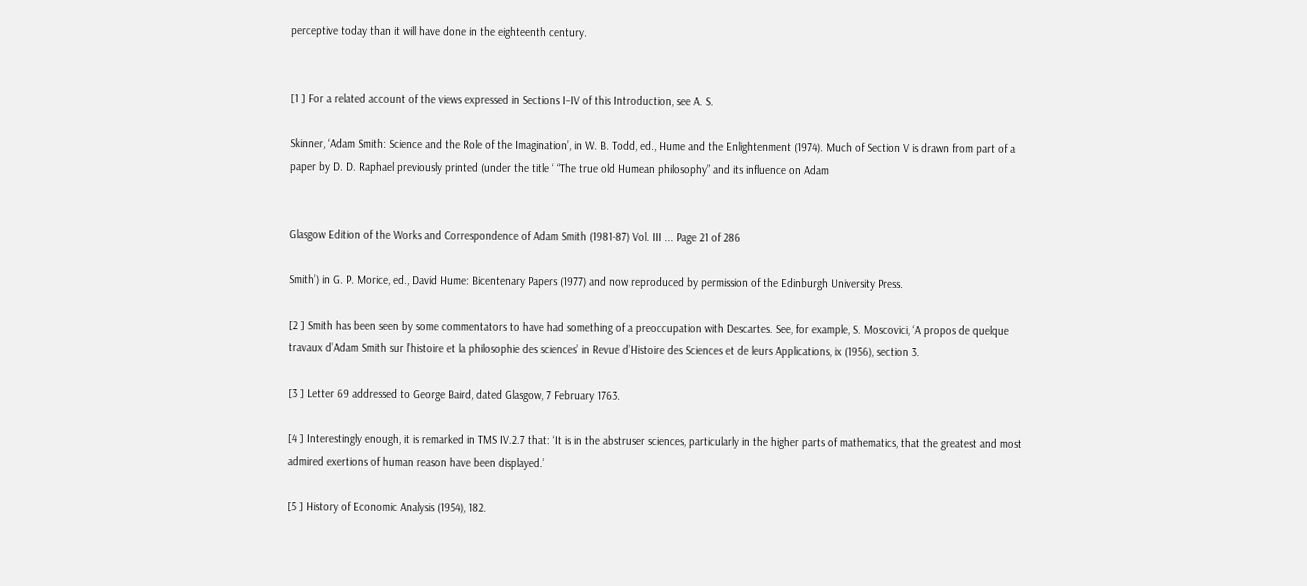perceptive today than it will have done in the eighteenth century.


[1 ] For a related account of the views expressed in Sections I–IV of this Introduction, see A. S.

Skinner, ‘Adam Smith: Science and the Role of the Imagination’, in W. B. Todd, ed., Hume and the Enlightenment (1974). Much of Section V is drawn from part of a paper by D. D. Raphael previously printed (under the title ‘ “The true old Humean philosophy” and its influence on Adam


Glasgow Edition of the Works and Correspondence of Adam Smith (1981-87) Vol. III ... Page 21 of 286

Smith’) in G. P. Morice, ed., David Hume: Bicentenary Papers (1977) and now reproduced by permission of the Edinburgh University Press.

[2 ] Smith has been seen by some commentators to have had something of a preoccupation with Descartes. See, for example, S. Moscovici, ‘A propos de quelque travaux d’Adam Smith sur l’histoire et la philosophie des sciences’ in Revue d’Histoire des Sciences et de leurs Applications, ix (1956), section 3.

[3 ] Letter 69 addressed to George Baird, dated Glasgow, 7 February 1763.

[4 ] Interestingly enough, it is remarked in TMS IV.2.7 that: ‘It is in the abstruser sciences, particularly in the higher parts of mathematics, that the greatest and most admired exertions of human reason have been displayed.’

[5 ] History of Economic Analysis (1954), 182.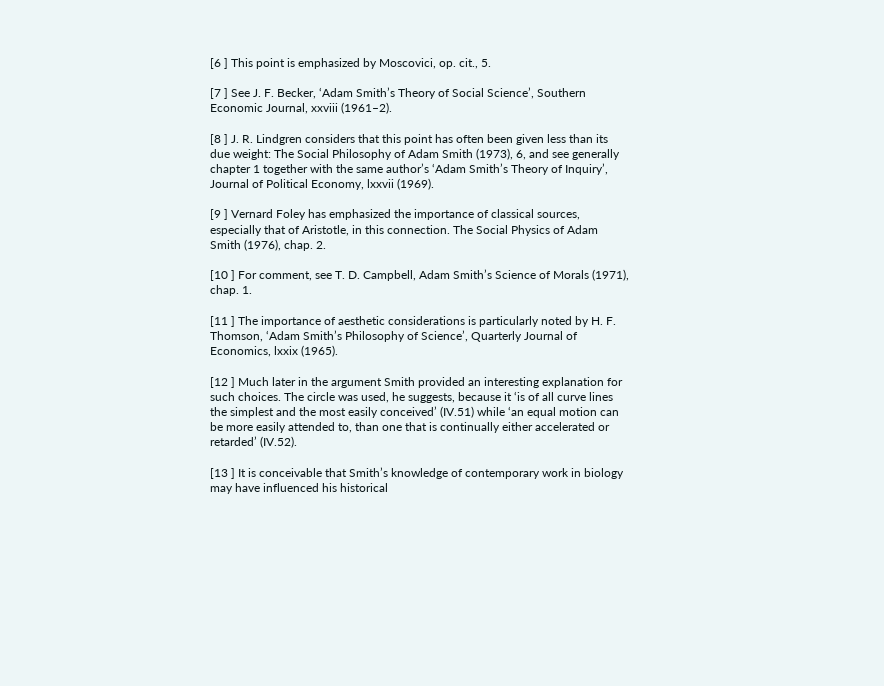[6 ] This point is emphasized by Moscovici, op. cit., 5.

[7 ] See J. F. Becker, ‘Adam Smith’s Theory of Social Science’, Southern Economic Journal, xxviii (1961–2).

[8 ] J. R. Lindgren considers that this point has often been given less than its due weight: The Social Philosophy of Adam Smith (1973), 6, and see generally chapter 1 together with the same author’s ‘Adam Smith’s Theory of Inquiry’, Journal of Political Economy, lxxvii (1969).

[9 ] Vernard Foley has emphasized the importance of classical sources, especially that of Aristotle, in this connection. The Social Physics of Adam Smith (1976), chap. 2.

[10 ] For comment, see T. D. Campbell, Adam Smith’s Science of Morals (1971), chap. 1.

[11 ] The importance of aesthetic considerations is particularly noted by H. F. Thomson, ‘Adam Smith’s Philosophy of Science’, Quarterly Journal of Economics, lxxix (1965).

[12 ] Much later in the argument Smith provided an interesting explanation for such choices. The circle was used, he suggests, because it ‘is of all curve lines the simplest and the most easily conceived’ (IV.51) while ‘an equal motion can be more easily attended to, than one that is continually either accelerated or retarded’ (IV.52).

[13 ] It is conceivable that Smith’s knowledge of contemporary work in biology may have influenced his historical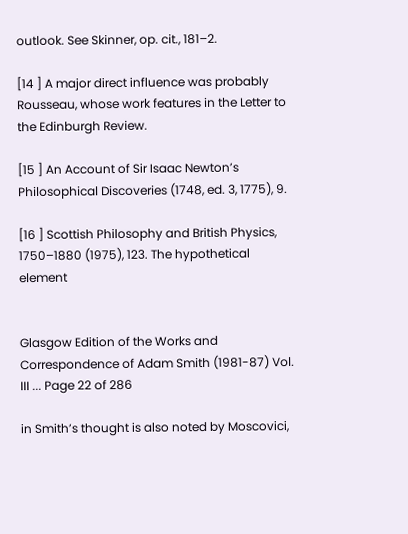outlook. See Skinner, op. cit., 181–2.

[14 ] A major direct influence was probably Rousseau, whose work features in the Letter to the Edinburgh Review.

[15 ] An Account of Sir Isaac Newton’s Philosophical Discoveries (1748, ed. 3, 1775), 9.

[16 ] Scottish Philosophy and British Physics, 1750–1880 (1975), 123. The hypothetical element


Glasgow Edition of the Works and Correspondence of Adam Smith (1981-87) Vol. III ... Page 22 of 286

in Smith’s thought is also noted by Moscovici,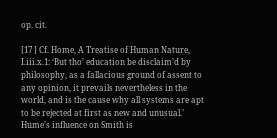op. cit.

[17 ] Cf. Home, A Treatise of Human Nature, I.iii.x.1: ‘But tho’ education be disclaim’d by philosophy, as a fallacious ground of assent to any opinion, it prevails nevertheless in the world, and is the cause why all systems are apt to be rejected at first as new and unusual.’ Hume’s influence on Smith is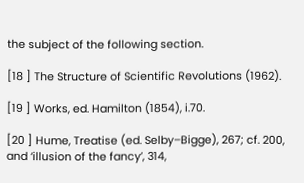the subject of the following section.

[18 ] The Structure of Scientific Revolutions (1962).

[19 ] Works, ed. Hamilton (1854), i.70.

[20 ] Hume, Treatise (ed. Selby–Bigge), 267; cf. 200, and ‘illusion of the fancy’, 314,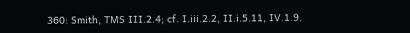360: Smith, TMS III.2.4; cf. I.iii.2.2, II.i.5.11, IV.1.9.